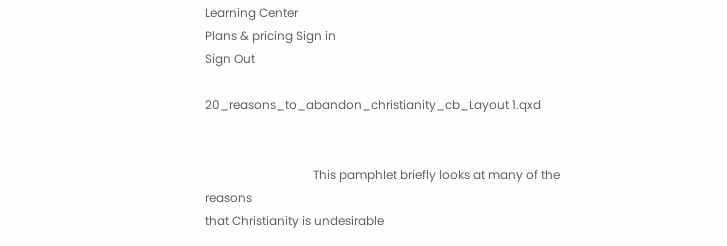Learning Center
Plans & pricing Sign in
Sign Out

20_reasons_to_abandon_christianity_cb_Layout 1.qxd


                                    This pamphlet briefly looks at many of the reasons
that Christianity is undesirable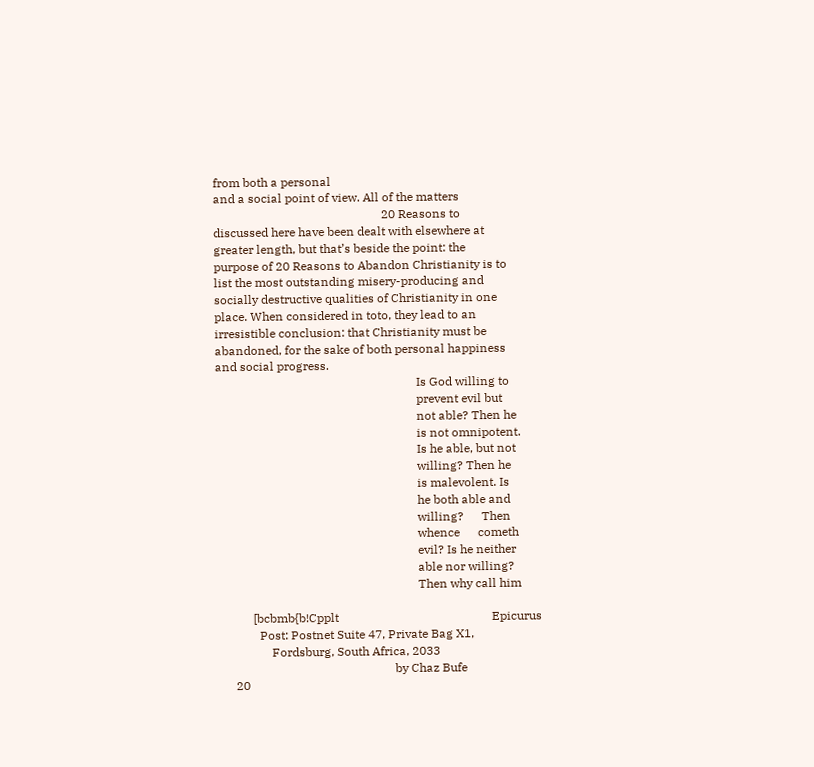from both a personal
and a social point of view. All of the matters
                                                        20 Reasons to
discussed here have been dealt with elsewhere at
greater length, but that’s beside the point: the
purpose of 20 Reasons to Abandon Christianity is to
list the most outstanding misery-producing and
socially destructive qualities of Christianity in one
place. When considered in toto, they lead to an
irresistible conclusion: that Christianity must be
abandoned, for the sake of both personal happiness
and social progress.
                                                                   Is God willing to
                                                                   prevent evil but
                                                                   not able? Then he
                                                                   is not omnipotent.
                                                                   Is he able, but not
                                                                   willing? Then he
                                                                   is malevolent. Is
                                                                   he both able and
                                                                   willing?      Then
                                                                   whence      cometh
                                                                   evil? Is he neither
                                                                   able nor willing?
                                                                   Then why call him

            [bcbmb{b!Cpplt                                                   Epicurus
              Post: Postnet Suite 47, Private Bag X1,
                  Fordsburg, South Africa, 2033
                                                           by Chaz Bufe
      20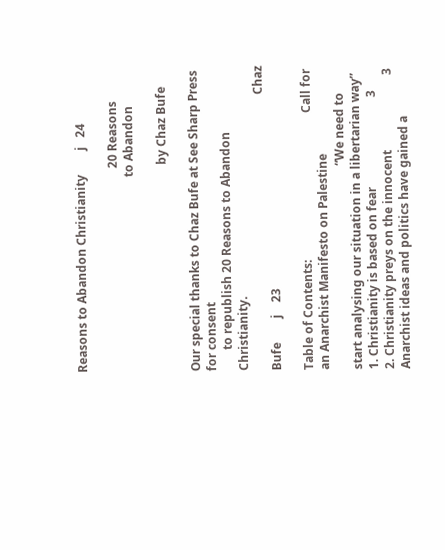Reasons to Abandon Christianity        j   24

                                                                    20 Reasons
                                                                 to Abandon

                                                                     by Chaz Bufe

Our special thanks to Chaz Bufe at See Sharp Press for consent
       to republish 20 Reasons to Abandon Christianity.
                                                                                            Chaz Bufe        j    23

Table of Contents:                                                 Call for an Anarchist Manifesto on Palestine
                                                                    “We need to start analysing our situation in a libertarian way”
1. Christianity is based on fear                              3
2. Christianity preys on the innocent                         3      Anarchist ideas and politics have gained a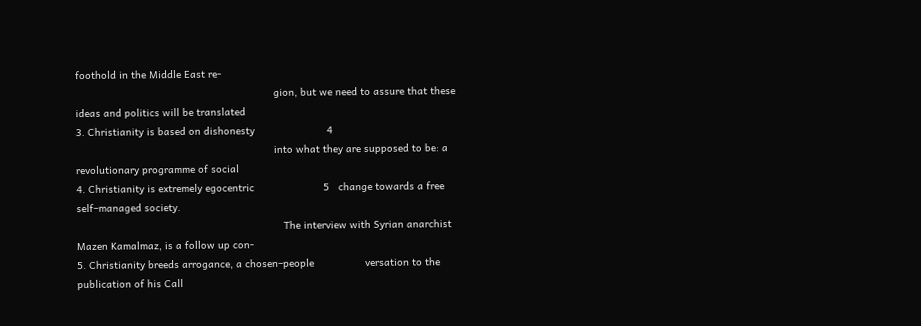foothold in the Middle East re-
                                                                  gion, but we need to assure that these ideas and politics will be translated
3. Christianity is based on dishonesty                        4
                                                                  into what they are supposed to be: a revolutionary programme of social
4. Christianity is extremely egocentric                       5   change towards a free self–managed society.
                                                                     The interview with Syrian anarchist Mazen Kamalmaz, is a follow up con-
5. Christianity breeds arrogance, a chosen–people                 versation to the publication of his Call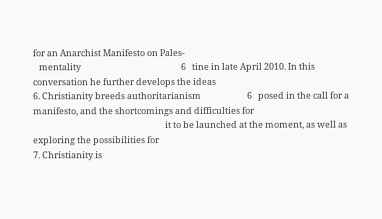for an Anarchist Manifesto on Pales-
   mentality                                                  6   tine in late April 2010. In this conversation he further develops the ideas
6. Christianity breeds authoritarianism                       6   posed in the call for a manifesto, and the shortcomings and difficulties for
                                                                  it to be launched at the moment, as well as exploring the possibilities for
7. Christianity is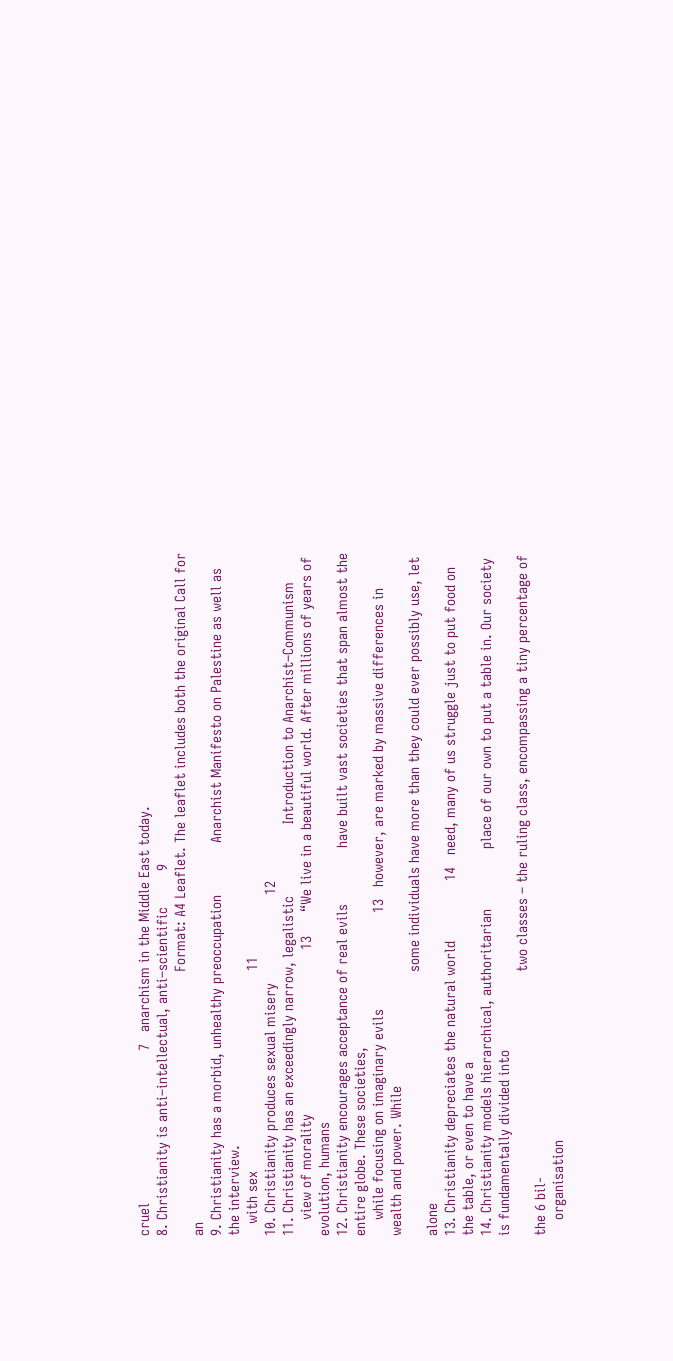cruel                                      7   anarchism in the Middle East today.
8. Christianity is anti–intellectual, anti–scientific         9
                                                                  Format: A4 Leaflet. The leaflet includes both the original Call for an
9. Christianity has a morbid, unhealthy preoccupation             Anarchist Manifesto on Palestine as well as the interview.
   with sex                                                  11
10. Christianity produces sexual misery                      12
11. Christianity has an exceedingly narrow, legalistic                  Introduction to Anarchist–Communism
    view of morality                                         13      “We live in a beautiful world. After millions of years of evolution, humans
12. Christianity encourages acceptance of real evils              have built vast societies that span almost the entire globe. These societies,
    while focusing on imaginary evils                        13   however, are marked by massive differences in wealth and power. While
                                                                  some individuals have more than they could ever possibly use, let alone
13. Christianity depreciates the natural world               14   need, many of us struggle just to put food on the table, or even to have a
14. Christianity models hierarchical, authoritarian               place of our own to put a table in. Our society is fundamentally divided into
                                                                  two classes – the ruling class, encompassing a tiny percentage of the 6 bil-
    organisation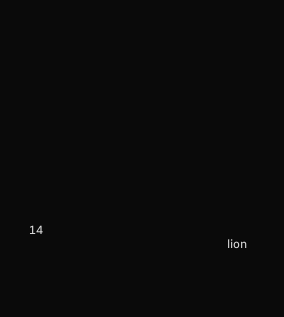14
                                                                  lion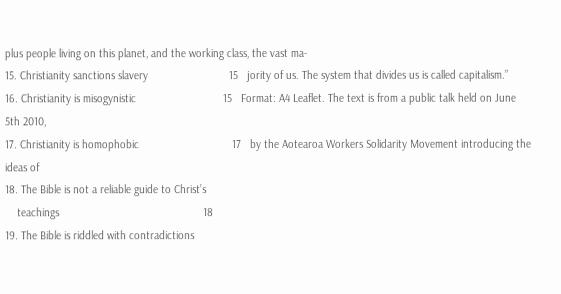plus people living on this planet, and the working class, the vast ma-
15. Christianity sanctions slavery                           15   jority of us. The system that divides us is called capitalism.”
16. Christianity is misogynistic                             15   Format: A4 Leaflet. The text is from a public talk held on June 5th 2010,
17. Christianity is homophobic                               17   by the Aotearoa Workers Solidarity Movement introducing the ideas of
18. The Bible is not a reliable guide to Christ’s
    teachings                                                18
19. The Bible is riddled with contradictions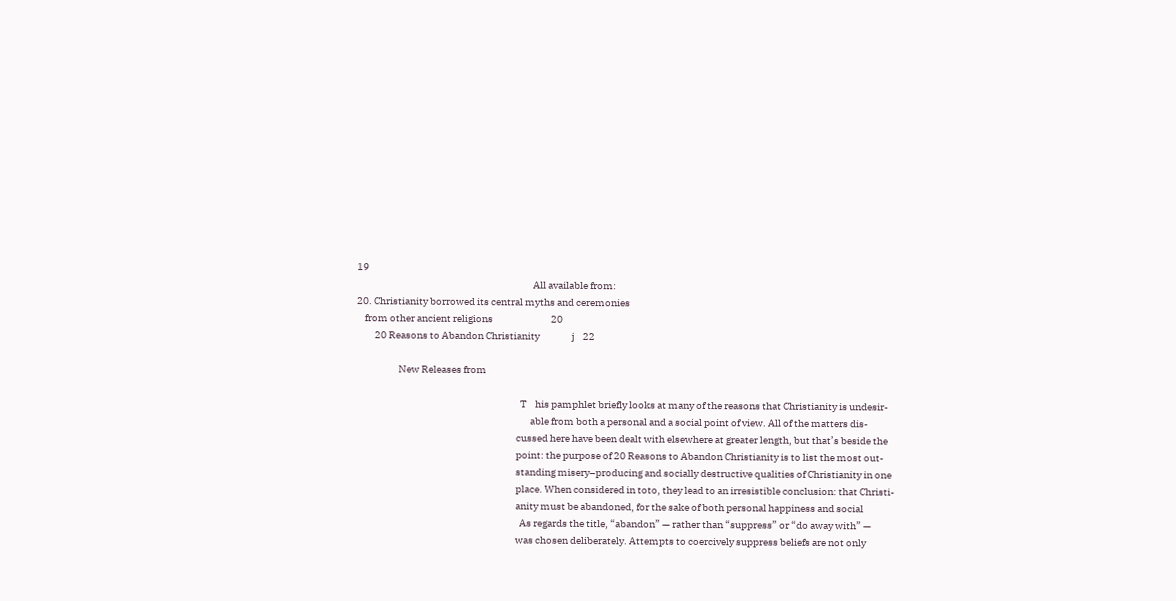19
                                                                                        All available from:
20. Christianity borrowed its central myths and ceremonies
    from other ancient religions                             20
         20 Reasons to Abandon Christianity                j    22

                     New Releases from

                                                                                  T    his pamphlet briefly looks at many of the reasons that Christianity is undesir-
                                                                                       able from both a personal and a social point of view. All of the matters dis-
                                                                                cussed here have been dealt with elsewhere at greater length, but that’s beside the
                                                                                point: the purpose of 20 Reasons to Abandon Christianity is to list the most out-
                                                                                standing misery–producing and socially destructive qualities of Christianity in one
                                                                                place. When considered in toto, they lead to an irresistible conclusion: that Christi-
                                                                                anity must be abandoned, for the sake of both personal happiness and social
                                                                                  As regards the title, “abandon” — rather than “suppress” or “do away with” —
                                                                                was chosen deliberately. Attempts to coercively suppress beliefs are not only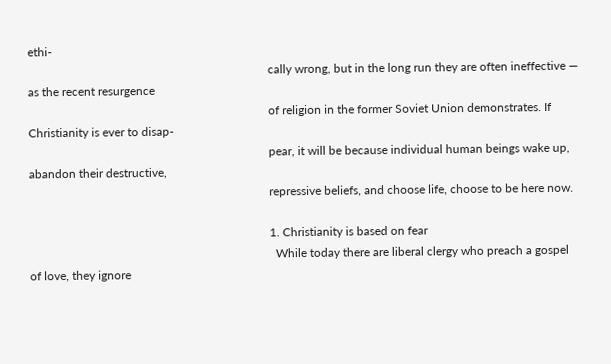ethi-
                                                                                cally wrong, but in the long run they are often ineffective — as the recent resurgence
                                                                                of religion in the former Soviet Union demonstrates. If Christianity is ever to disap-
                                                                                pear, it will be because individual human beings wake up, abandon their destructive,
                                                                                repressive beliefs, and choose life, choose to be here now.

                                                                                1. Christianity is based on fear
                                                                                  While today there are liberal clergy who preach a gospel of love, they ignore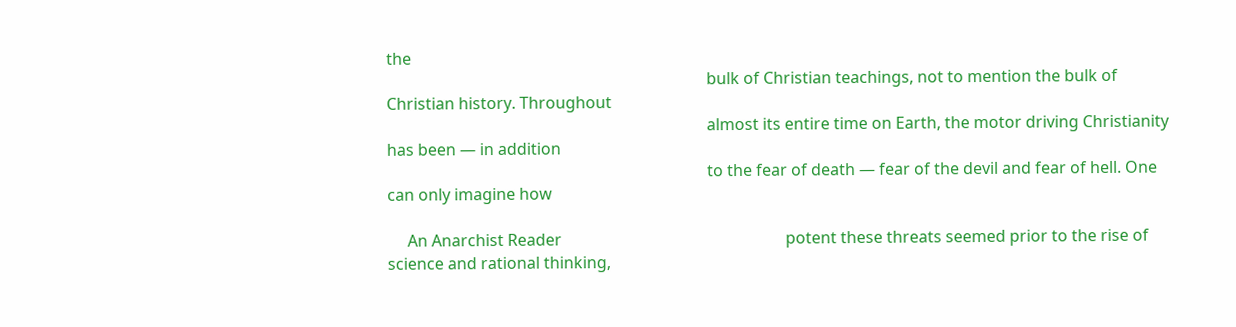the
                                                                                bulk of Christian teachings, not to mention the bulk of Christian history. Throughout
                                                                                almost its entire time on Earth, the motor driving Christianity has been — in addition
                                                                                to the fear of death — fear of the devil and fear of hell. One can only imagine how

     An Anarchist Reader                                                        potent these threats seemed prior to the rise of science and rational thinking,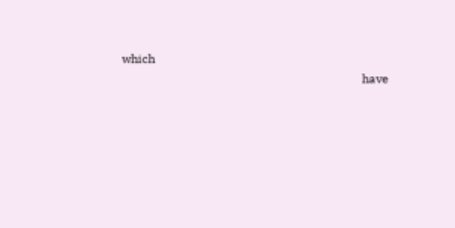which
                                                                                have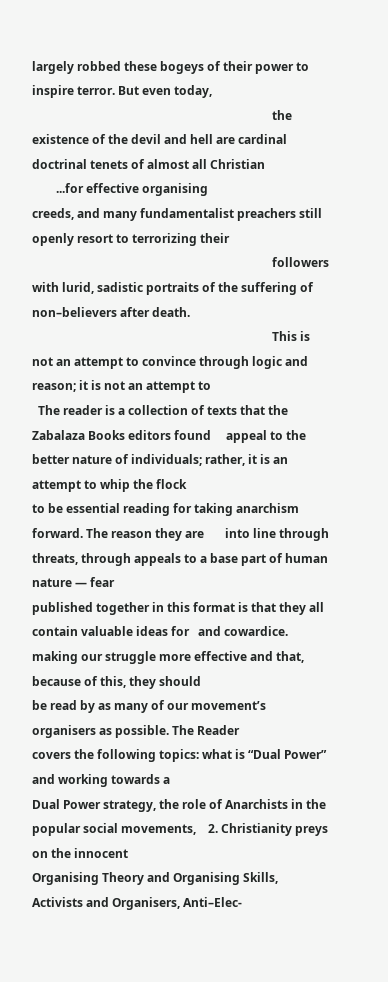largely robbed these bogeys of their power to inspire terror. But even today,
                                                                                the existence of the devil and hell are cardinal doctrinal tenets of almost all Christian
        ...for effective organising                                             creeds, and many fundamentalist preachers still openly resort to terrorizing their
                                                                                followers with lurid, sadistic portraits of the suffering of non–believers after death.
                                                                                This is not an attempt to convince through logic and reason; it is not an attempt to
  The reader is a collection of texts that the Zabalaza Books editors found     appeal to the better nature of individuals; rather, it is an attempt to whip the flock
to be essential reading for taking anarchism forward. The reason they are       into line through threats, through appeals to a base part of human nature — fear
published together in this format is that they all contain valuable ideas for   and cowardice.
making our struggle more effective and that, because of this, they should
be read by as many of our movement’s organisers as possible. The Reader
covers the following topics: what is “Dual Power” and working towards a
Dual Power strategy, the role of Anarchists in the popular social movements,    2. Christianity preys on the innocent
Organising Theory and Organising Skills, Activists and Organisers, Anti–Elec-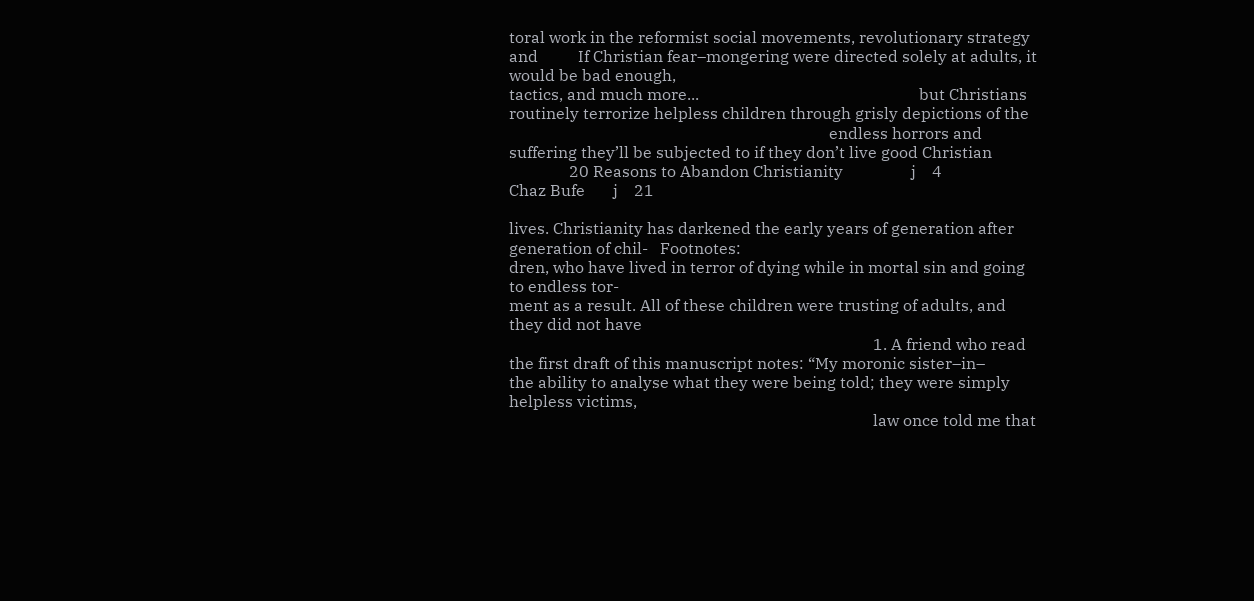toral work in the reformist social movements, revolutionary strategy and          If Christian fear–mongering were directed solely at adults, it would be bad enough,
tactics, and much more...                                                       but Christians routinely terrorize helpless children through grisly depictions of the
                                                                                endless horrors and suffering they’ll be subjected to if they don’t live good Christian
               20 Reasons to Abandon Christianity                 j    4                                                 Chaz Bufe       j    21

lives. Christianity has darkened the early years of generation after generation of chil-   Footnotes:
dren, who have lived in terror of dying while in mortal sin and going to endless tor-
ment as a result. All of these children were trusting of adults, and they did not have
                                                                                           1. A friend who read the first draft of this manuscript notes: “My moronic sister–in–
the ability to analyse what they were being told; they were simply helpless victims,
                                                                                           law once told me that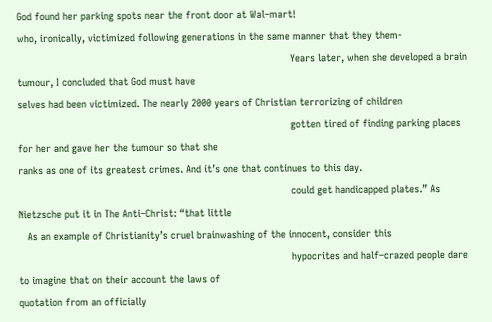God found her parking spots near the front door at Wal–mart!
who, ironically, victimized following generations in the same manner that they them-
                                                                                           Years later, when she developed a brain tumour, I concluded that God must have
selves had been victimized. The nearly 2000 years of Christian terrorizing of children
                                                                                           gotten tired of finding parking places for her and gave her the tumour so that she
ranks as one of its greatest crimes. And it’s one that continues to this day.
                                                                                           could get handicapped plates.” As Nietzsche put it in The Anti–Christ: “that little
   As an example of Christianity’s cruel brainwashing of the innocent, consider this
                                                                                           hypocrites and half–crazed people dare to imagine that on their account the laws of
quotation from an officially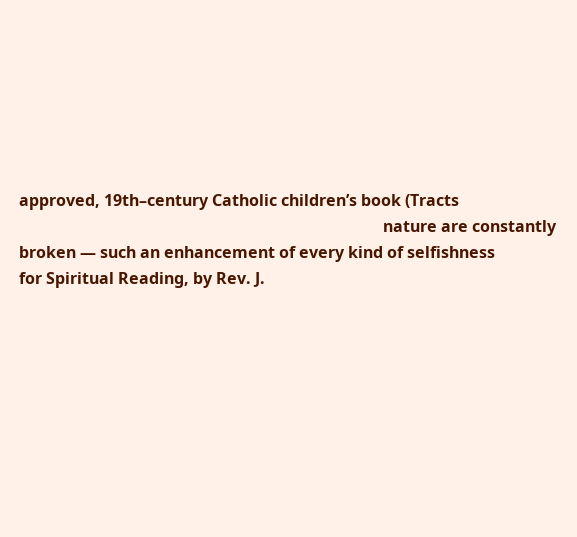approved, 19th–century Catholic children’s book (Tracts
                                                                                           nature are constantly broken — such an enhancement of every kind of selfishness
for Spiritual Reading, by Rev. J.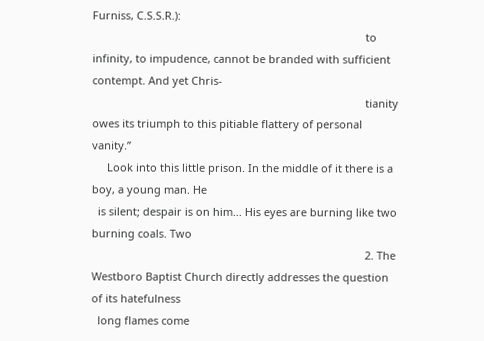Furniss, C.S.S.R.):
                                                                                           to infinity, to impudence, cannot be branded with sufficient contempt. And yet Chris-
                                                                                           tianity owes its triumph to this pitiable flattery of personal vanity.”
     Look into this little prison. In the middle of it there is a boy, a young man. He
  is silent; despair is on him... His eyes are burning like two burning coals. Two
                                                                                           2. The Westboro Baptist Church directly addresses the question of its hatefulness
  long flames come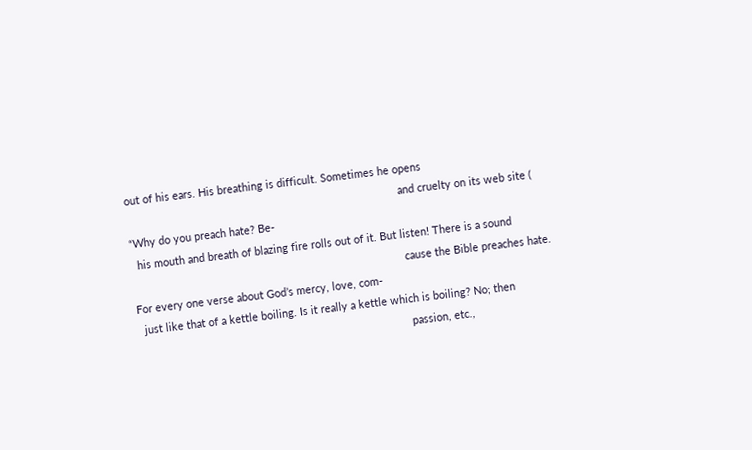out of his ears. His breathing is difficult. Sometimes he opens
                                                                                           and cruelty on its web site ( “Why do you preach hate? Be-
  his mouth and breath of blazing fire rolls out of it. But listen! There is a sound
                                                                                           cause the Bible preaches hate. For every one verse about God’s mercy, love, com-
  just like that of a kettle boiling. Is it really a kettle which is boiling? No; then
                                                                                           passion, etc.,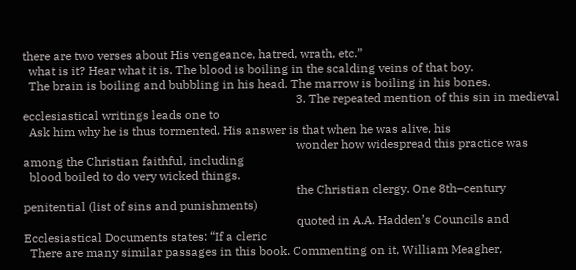there are two verses about His vengeance, hatred, wrath, etc.”
  what is it? Hear what it is. The blood is boiling in the scalding veins of that boy.
  The brain is boiling and bubbling in his head. The marrow is boiling in his bones.
                                                                                           3. The repeated mention of this sin in medieval ecclesiastical writings leads one to
  Ask him why he is thus tormented. His answer is that when he was alive, his
                                                                                           wonder how widespread this practice was among the Christian faithful, including
  blood boiled to do very wicked things.
                                                                                           the Christian clergy. One 8th–century penitential (list of sins and punishments)
                                                                                           quoted in A.A. Hadden’s Councils and Ecclesiastical Documents states: “If a cleric
  There are many similar passages in this book. Commenting on it, William Meagher,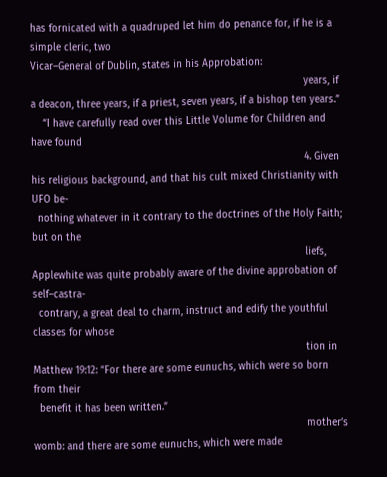has fornicated with a quadruped let him do penance for, if he is a simple cleric, two
Vicar–General of Dublin, states in his Approbation:
                                                                                           years, if a deacon, three years, if a priest, seven years, if a bishop ten years.”
    “I have carefully read over this Little Volume for Children and have found
                                                                                           4. Given his religious background, and that his cult mixed Christianity with UFO be-
  nothing whatever in it contrary to the doctrines of the Holy Faith; but on the
                                                                                           liefs, Applewhite was quite probably aware of the divine approbation of self–castra-
  contrary, a great deal to charm, instruct and edify the youthful classes for whose
                                                                                           tion in Matthew 19:12: “For there are some eunuchs, which were so born from their
  benefit it has been written.”
                                                                                           mother’s womb: and there are some eunuchs, which were made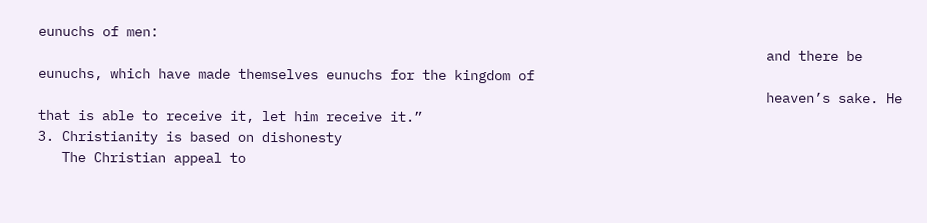eunuchs of men:
                                                                                           and there be eunuchs, which have made themselves eunuchs for the kingdom of
                                                                                           heaven’s sake. He that is able to receive it, let him receive it.”
3. Christianity is based on dishonesty
   The Christian appeal to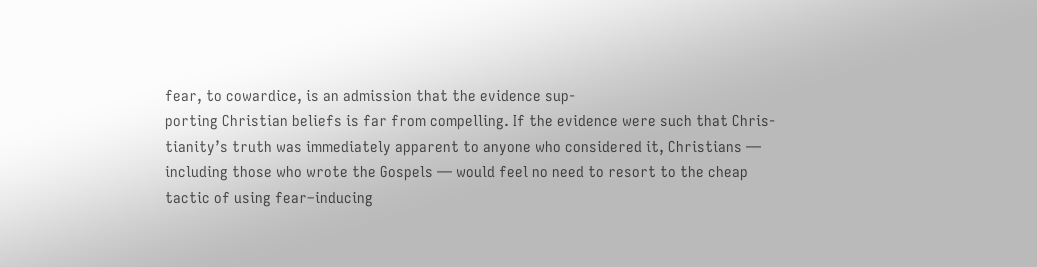fear, to cowardice, is an admission that the evidence sup-
porting Christian beliefs is far from compelling. If the evidence were such that Chris-
tianity’s truth was immediately apparent to anyone who considered it, Christians —
including those who wrote the Gospels — would feel no need to resort to the cheap
tactic of using fear–inducing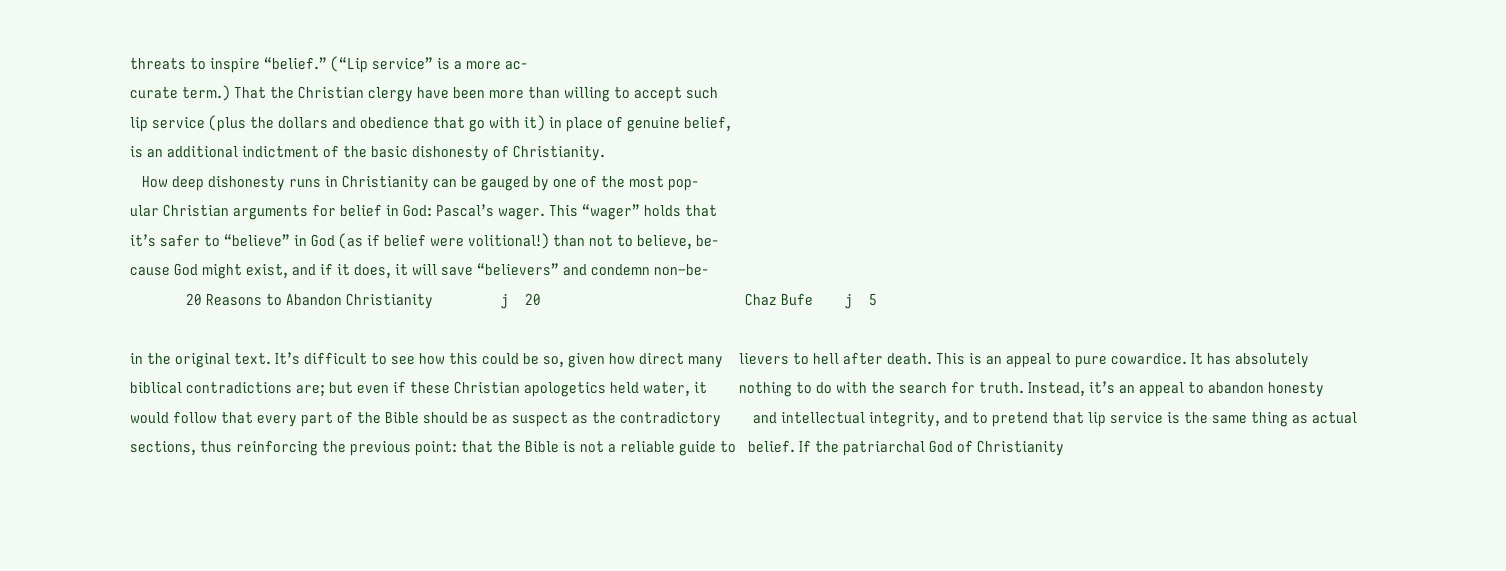threats to inspire “belief.” (“Lip service” is a more ac-
curate term.) That the Christian clergy have been more than willing to accept such
lip service (plus the dollars and obedience that go with it) in place of genuine belief,
is an additional indictment of the basic dishonesty of Christianity.
   How deep dishonesty runs in Christianity can be gauged by one of the most pop-
ular Christian arguments for belief in God: Pascal’s wager. This “wager” holds that
it’s safer to “believe” in God (as if belief were volitional!) than not to believe, be-
cause God might exist, and if it does, it will save “believers” and condemn non–be-
              20 Reasons to Abandon Christianity                 j    20                                                   Chaz Bufe        j    5

in the original text. It’s difficult to see how this could be so, given how direct many    lievers to hell after death. This is an appeal to pure cowardice. It has absolutely
biblical contradictions are; but even if these Christian apologetics held water, it        nothing to do with the search for truth. Instead, it’s an appeal to abandon honesty
would follow that every part of the Bible should be as suspect as the contradictory        and intellectual integrity, and to pretend that lip service is the same thing as actual
sections, thus reinforcing the previous point: that the Bible is not a reliable guide to   belief. If the patriarchal God of Christianity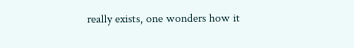really exists, one wonders how it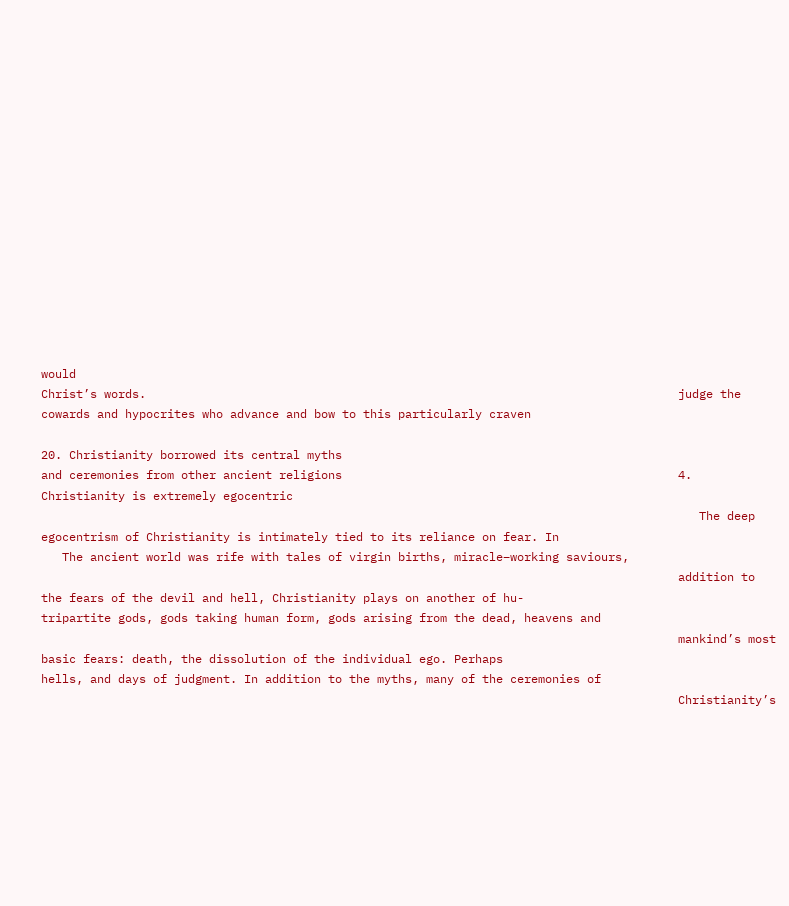would
Christ’s words.                                                                            judge the cowards and hypocrites who advance and bow to this particularly craven

20. Christianity borrowed its central myths
and ceremonies from other ancient religions                                                4. Christianity is extremely egocentric
                                                                                              The deep egocentrism of Christianity is intimately tied to its reliance on fear. In
   The ancient world was rife with tales of virgin births, miracle–working saviours,
                                                                                           addition to the fears of the devil and hell, Christianity plays on another of hu-
tripartite gods, gods taking human form, gods arising from the dead, heavens and
                                                                                           mankind’s most basic fears: death, the dissolution of the individual ego. Perhaps
hells, and days of judgment. In addition to the myths, many of the ceremonies of
                                                                                           Christianity’s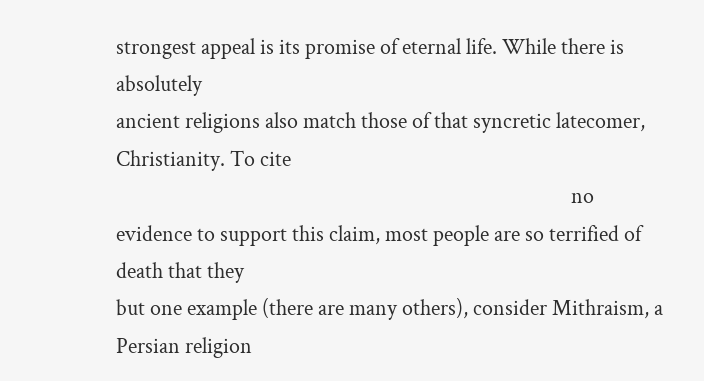strongest appeal is its promise of eternal life. While there is absolutely
ancient religions also match those of that syncretic latecomer, Christianity. To cite
                                                                                           no evidence to support this claim, most people are so terrified of death that they
but one example (there are many others), consider Mithraism, a Persian religion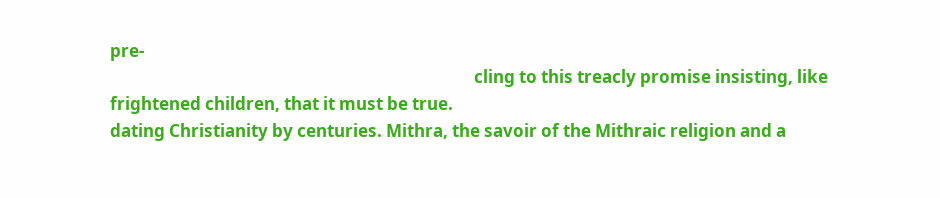pre-
                                                                                           cling to this treacly promise insisting, like frightened children, that it must be true.
dating Christianity by centuries. Mithra, the savoir of the Mithraic religion and a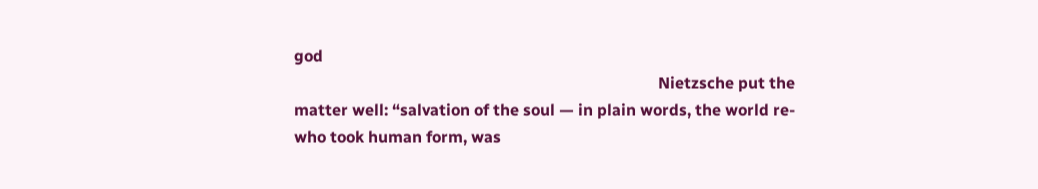god
                                                                                           Nietzsche put the matter well: “salvation of the soul — in plain words, the world re-
who took human form, was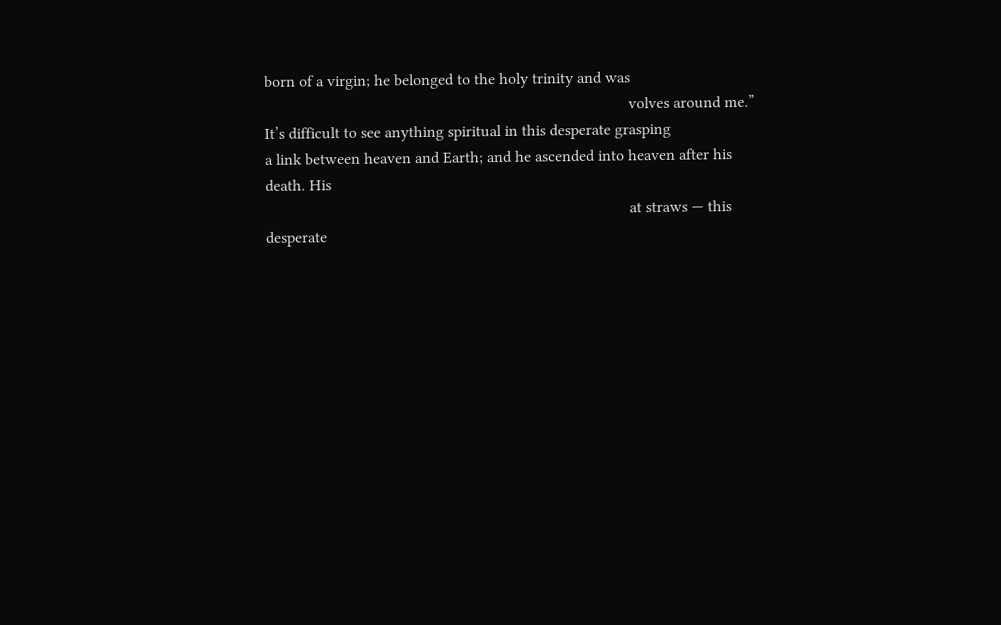born of a virgin; he belonged to the holy trinity and was
                                                                                           volves around me.” It’s difficult to see anything spiritual in this desperate grasping
a link between heaven and Earth; and he ascended into heaven after his death. His
                                                                                           at straws — this desperate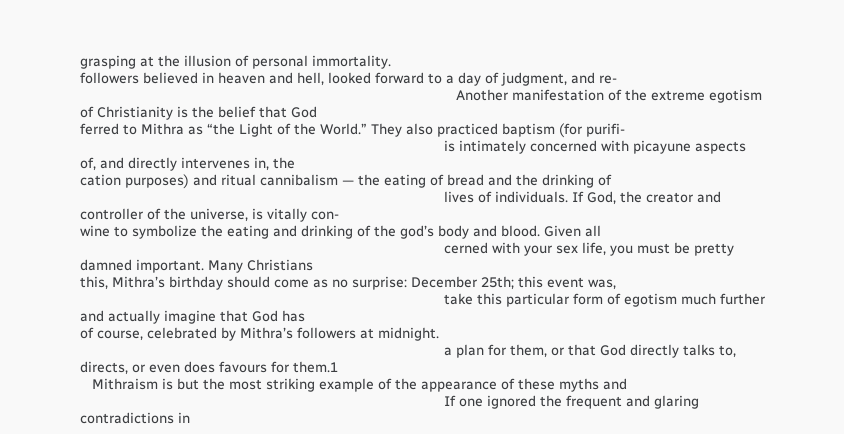grasping at the illusion of personal immortality.
followers believed in heaven and hell, looked forward to a day of judgment, and re-
                                                                                              Another manifestation of the extreme egotism of Christianity is the belief that God
ferred to Mithra as “the Light of the World.” They also practiced baptism (for purifi-
                                                                                           is intimately concerned with picayune aspects of, and directly intervenes in, the
cation purposes) and ritual cannibalism — the eating of bread and the drinking of
                                                                                           lives of individuals. If God, the creator and controller of the universe, is vitally con-
wine to symbolize the eating and drinking of the god’s body and blood. Given all
                                                                                           cerned with your sex life, you must be pretty damned important. Many Christians
this, Mithra’s birthday should come as no surprise: December 25th; this event was,
                                                                                           take this particular form of egotism much further and actually imagine that God has
of course, celebrated by Mithra’s followers at midnight.
                                                                                           a plan for them, or that God directly talks to, directs, or even does favours for them.1
   Mithraism is but the most striking example of the appearance of these myths and
                                                                                           If one ignored the frequent and glaring contradictions in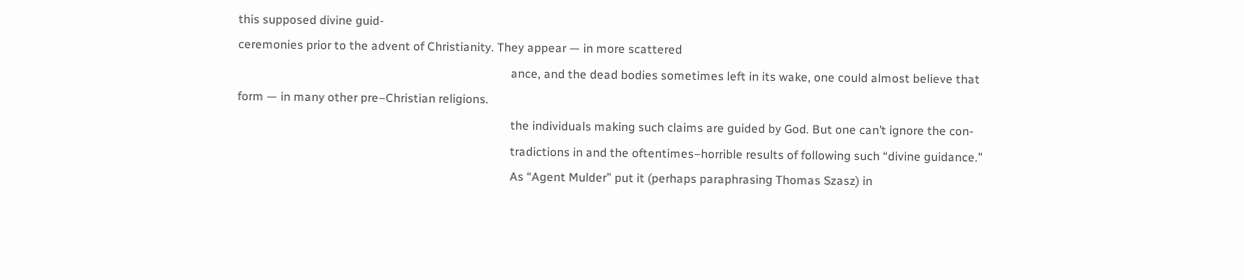this supposed divine guid-
ceremonies prior to the advent of Christianity. They appear — in more scattered
                                                                                           ance, and the dead bodies sometimes left in its wake, one could almost believe that
form — in many other pre–Christian religions.
                                                                                           the individuals making such claims are guided by God. But one can’t ignore the con-
                                                                                           tradictions in and the oftentimes–horrible results of following such “divine guidance.”
                                                                                           As “Agent Mulder” put it (perhaps paraphrasing Thomas Szasz) in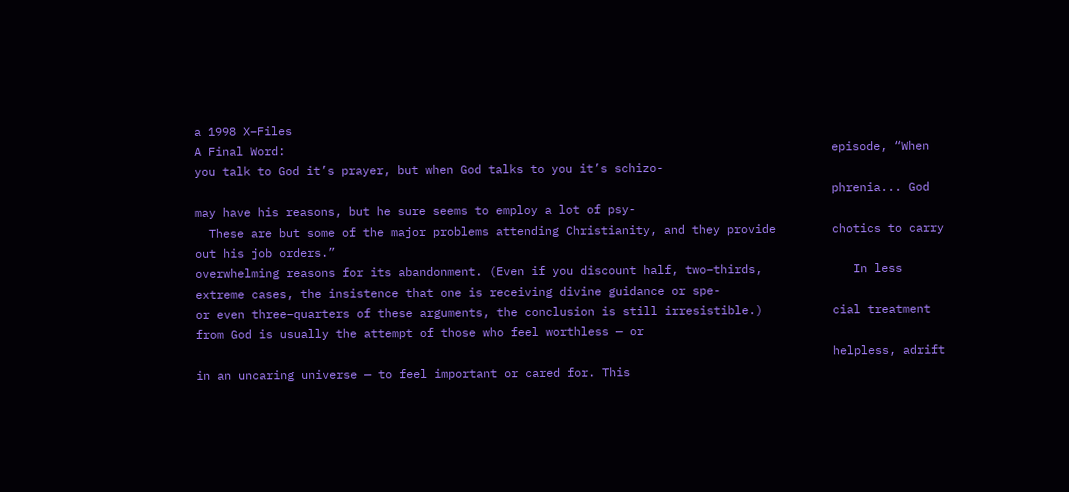a 1998 X–Files
A Final Word:                                                                              episode, “When you talk to God it’s prayer, but when God talks to you it’s schizo-
                                                                                           phrenia... God may have his reasons, but he sure seems to employ a lot of psy-
  These are but some of the major problems attending Christianity, and they provide        chotics to carry out his job orders.”
overwhelming reasons for its abandonment. (Even if you discount half, two–thirds,             In less extreme cases, the insistence that one is receiving divine guidance or spe-
or even three–quarters of these arguments, the conclusion is still irresistible.)          cial treatment from God is usually the attempt of those who feel worthless — or
                                                                                           helpless, adrift in an uncaring universe — to feel important or cared for. This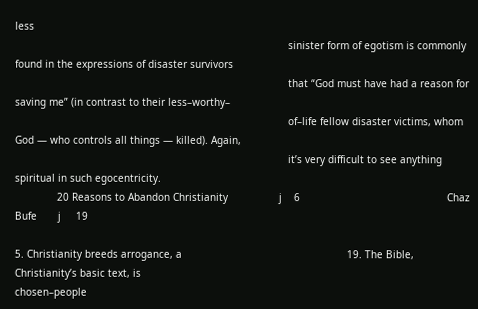less
                                                                                           sinister form of egotism is commonly found in the expressions of disaster survivors
                                                                                           that “God must have had a reason for saving me” (in contrast to their less–worthy–
                                                                                           of–life fellow disaster victims, whom God — who controls all things — killed). Again,
                                                                                           it’s very difficult to see anything spiritual in such egocentricity.
              20 Reasons to Abandon Christianity                 j    6                                                 Chaz Bufe       j     19

5. Christianity breeds arrogance, a                                                       19. The Bible, Christianity’s basic text, is
chosen–people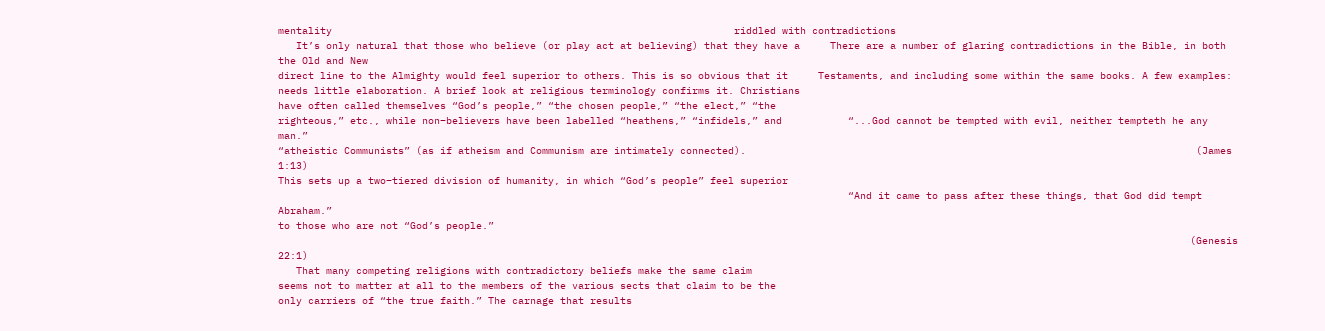mentality                                                                   riddled with contradictions
   It’s only natural that those who believe (or play act at believing) that they have a     There are a number of glaring contradictions in the Bible, in both the Old and New
direct line to the Almighty would feel superior to others. This is so obvious that it     Testaments, and including some within the same books. A few examples:
needs little elaboration. A brief look at religious terminology confirms it. Christians
have often called themselves “God’s people,” “the chosen people,” “the elect,” “the
righteous,” etc., while non–believers have been labelled “heathens,” “infidels,” and           “...God cannot be tempted with evil, neither tempteth he any man.”
“atheistic Communists” (as if atheism and Communism are intimately connected).                                                                           (James 1:13)
This sets up a two–tiered division of humanity, in which “God’s people” feel superior
                                                                                               “And it came to pass after these things, that God did tempt Abraham.”
to those who are not “God’s people.”
                                                                                                                                                        (Genesis 22:1)
   That many competing religions with contradictory beliefs make the same claim
seems not to matter at all to the members of the various sects that claim to be the
only carriers of “the true faith.” The carnage that results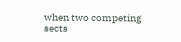when two competing sects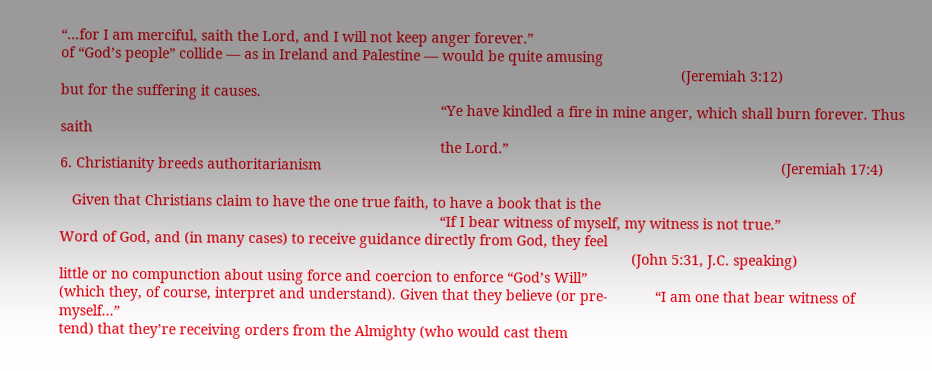“...for I am merciful, saith the Lord, and I will not keep anger forever.”
of “God’s people” collide — as in Ireland and Palestine — would be quite amusing
                                                                                                                                                           (Jeremiah 3:12)
but for the suffering it causes.
                                                                                               “Ye have kindled a fire in mine anger, which shall burn forever. Thus saith
                                                                                               the Lord.”
6. Christianity breeds authoritarianism                                                                                                                   (Jeremiah 17:4)

   Given that Christians claim to have the one true faith, to have a book that is the
                                                                                               “If I bear witness of myself, my witness is not true.”
Word of God, and (in many cases) to receive guidance directly from God, they feel
                                                                                                                                               (John 5:31, J.C. speaking)
little or no compunction about using force and coercion to enforce “God’s Will”
(which they, of course, interpret and understand). Given that they believe (or pre-            “I am one that bear witness of myself...”
tend) that they’re receiving orders from the Almighty (who would cast them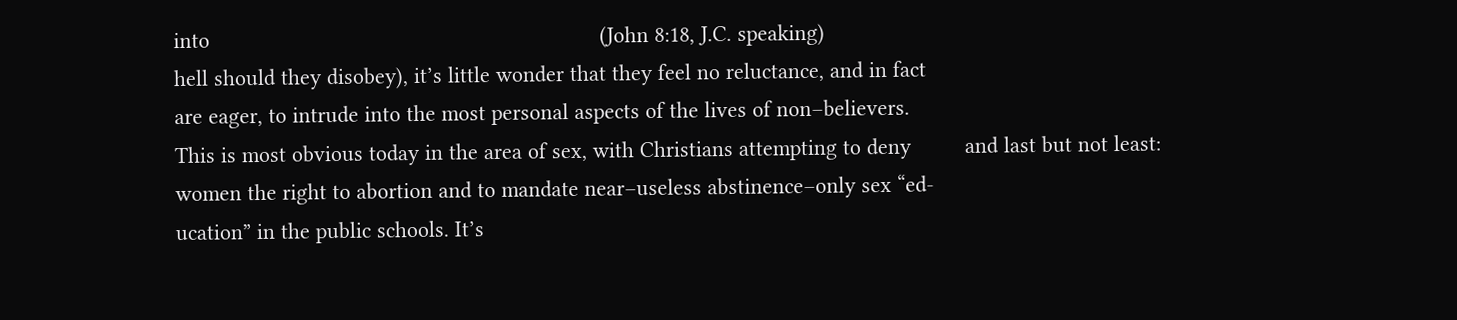into                                                                 (John 8:18, J.C. speaking)
hell should they disobey), it’s little wonder that they feel no reluctance, and in fact
are eager, to intrude into the most personal aspects of the lives of non–believers.
This is most obvious today in the area of sex, with Christians attempting to deny         and last but not least:
women the right to abortion and to mandate near–useless abstinence–only sex “ed-
ucation” in the public schools. It’s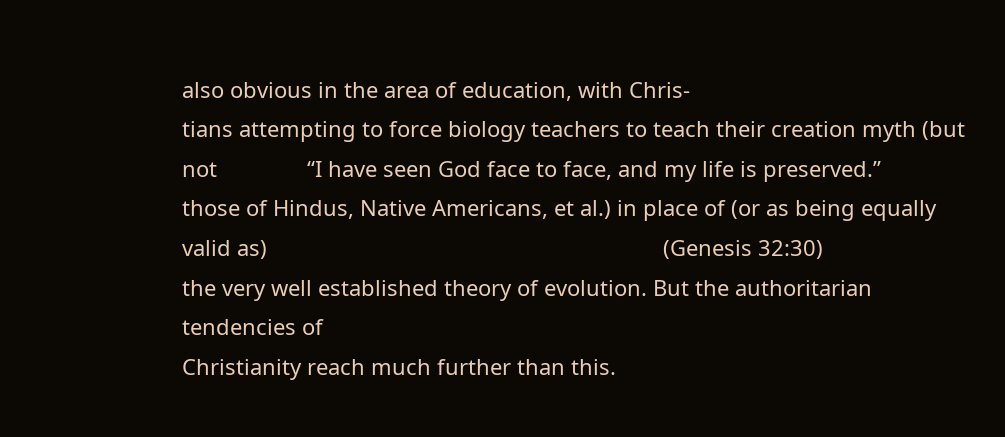also obvious in the area of education, with Chris-
tians attempting to force biology teachers to teach their creation myth (but not               “I have seen God face to face, and my life is preserved.”
those of Hindus, Native Americans, et al.) in place of (or as being equally valid as)                                                                  (Genesis 32:30)
the very well established theory of evolution. But the authoritarian tendencies of
Christianity reach much further than this.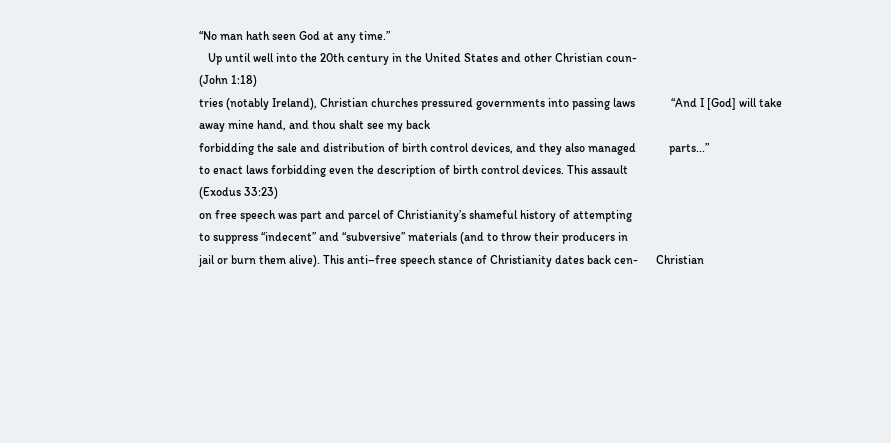“No man hath seen God at any time.”
   Up until well into the 20th century in the United States and other Christian coun-                                                                         (John 1:18)
tries (notably Ireland), Christian churches pressured governments into passing laws            “And I [God] will take away mine hand, and thou shalt see my back
forbidding the sale and distribution of birth control devices, and they also managed           parts...”
to enact laws forbidding even the description of birth control devices. This assault                                                               (Exodus 33:23)
on free speech was part and parcel of Christianity’s shameful history of attempting
to suppress “indecent” and “subversive” materials (and to throw their producers in
jail or burn them alive). This anti–free speech stance of Christianity dates back cen-      Christian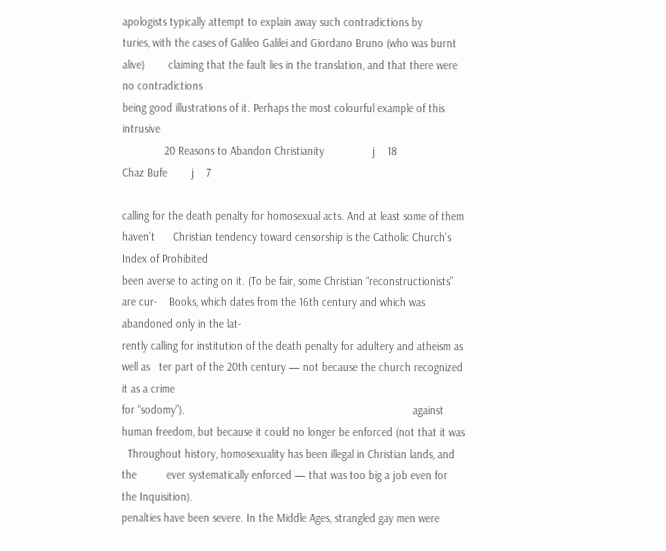apologists typically attempt to explain away such contradictions by
turies, with the cases of Galileo Galilei and Giordano Bruno (who was burnt alive)        claiming that the fault lies in the translation, and that there were no contradictions
being good illustrations of it. Perhaps the most colourful example of this intrusive
              20 Reasons to Abandon Christianity                j    18                                                   Chaz Bufe        j    7

calling for the death penalty for homosexual acts. And at least some of them haven’t      Christian tendency toward censorship is the Catholic Church’s Index of Prohibited
been averse to acting on it. (To be fair, some Christian “reconstructionists” are cur-    Books, which dates from the 16th century and which was abandoned only in the lat-
rently calling for institution of the death penalty for adultery and atheism as well as   ter part of the 20th century — not because the church recognized it as a crime
for “sodomy”).                                                                            against human freedom, but because it could no longer be enforced (not that it was
  Throughout history, homosexuality has been illegal in Christian lands, and the          ever systematically enforced — that was too big a job even for the Inquisition).
penalties have been severe. In the Middle Ages, strangled gay men were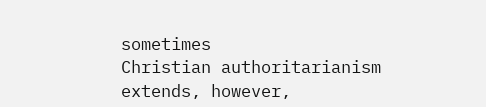sometimes             Christian authoritarianism extends, however,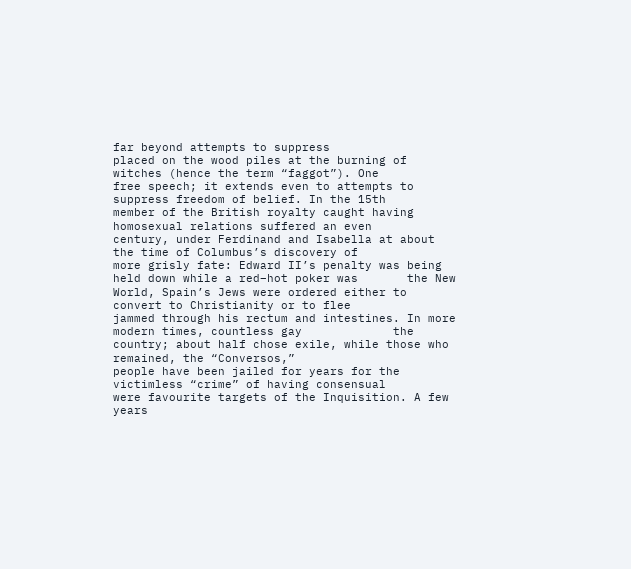far beyond attempts to suppress
placed on the wood piles at the burning of witches (hence the term “faggot”). One         free speech; it extends even to attempts to suppress freedom of belief. In the 15th
member of the British royalty caught having homosexual relations suffered an even         century, under Ferdinand and Isabella at about the time of Columbus’s discovery of
more grisly fate: Edward II’s penalty was being held down while a red–hot poker was       the New World, Spain’s Jews were ordered either to convert to Christianity or to flee
jammed through his rectum and intestines. In more modern times, countless gay             the country; about half chose exile, while those who remained, the “Conversos,”
people have been jailed for years for the victimless “crime” of having consensual         were favourite targets of the Inquisition. A few years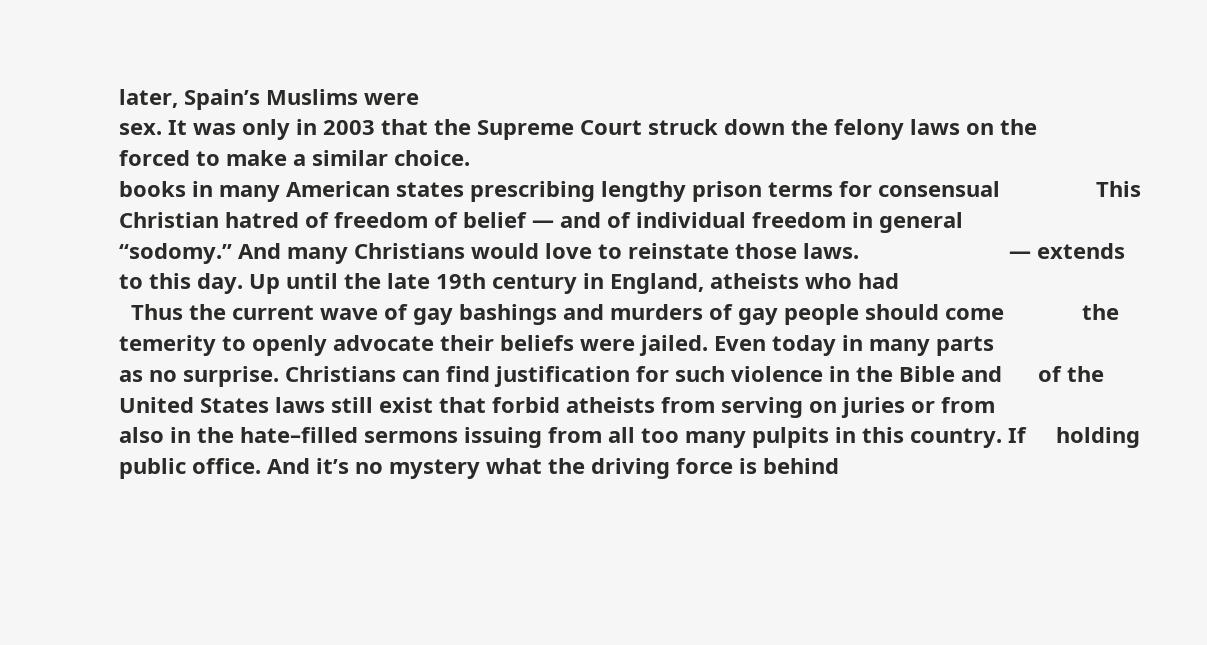later, Spain’s Muslims were
sex. It was only in 2003 that the Supreme Court struck down the felony laws on the        forced to make a similar choice.
books in many American states prescribing lengthy prison terms for consensual                This Christian hatred of freedom of belief — and of individual freedom in general
“sodomy.” And many Christians would love to reinstate those laws.                         — extends to this day. Up until the late 19th century in England, atheists who had
  Thus the current wave of gay bashings and murders of gay people should come             the temerity to openly advocate their beliefs were jailed. Even today in many parts
as no surprise. Christians can find justification for such violence in the Bible and      of the United States laws still exist that forbid atheists from serving on juries or from
also in the hate–filled sermons issuing from all too many pulpits in this country. If     holding public office. And it’s no mystery what the driving force is behind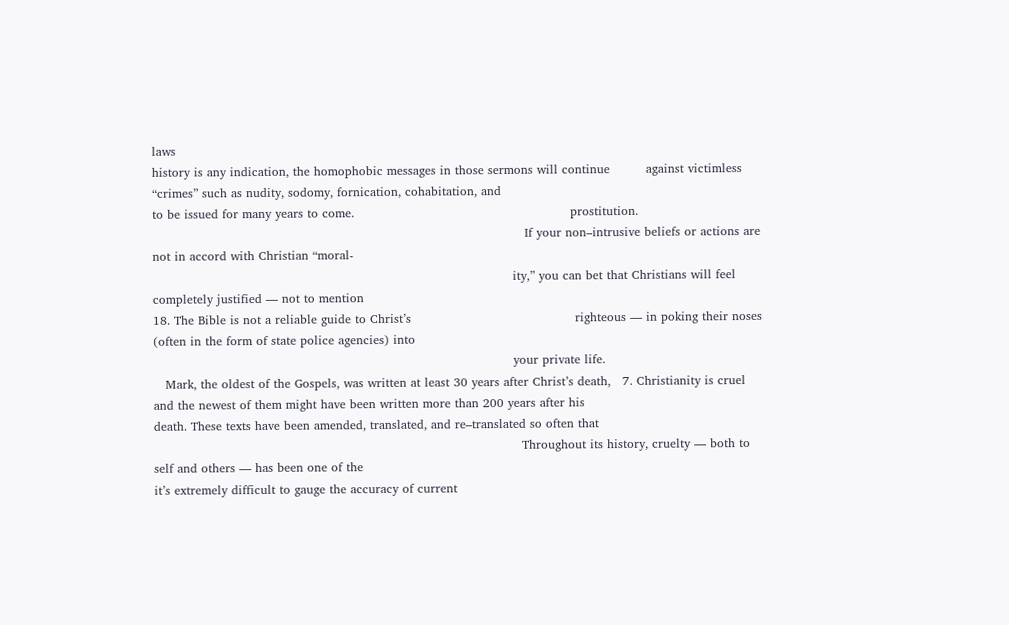laws
history is any indication, the homophobic messages in those sermons will continue         against victimless “crimes” such as nudity, sodomy, fornication, cohabitation, and
to be issued for many years to come.                                                      prostitution.
                                                                                             If your non–intrusive beliefs or actions are not in accord with Christian “moral-
                                                                                          ity,” you can bet that Christians will feel completely justified — not to mention
18. The Bible is not a reliable guide to Christ’s                                         righteous — in poking their noses (often in the form of state police agencies) into
                                                                                          your private life.
   Mark, the oldest of the Gospels, was written at least 30 years after Christ’s death,   7. Christianity is cruel
and the newest of them might have been written more than 200 years after his
death. These texts have been amended, translated, and re–translated so often that
                                                                                            Throughout its history, cruelty — both to self and others — has been one of the
it’s extremely difficult to gauge the accuracy of current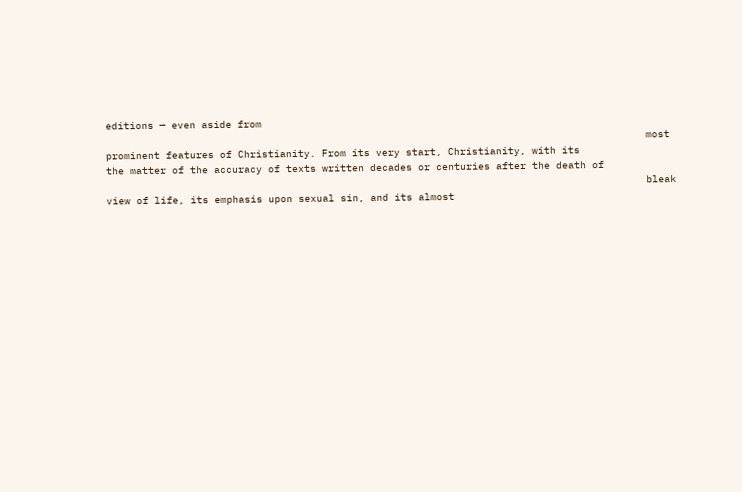editions — even aside from
                                                                                          most prominent features of Christianity. From its very start, Christianity, with its
the matter of the accuracy of texts written decades or centuries after the death of
                                                                                          bleak view of life, its emphasis upon sexual sin, and its almost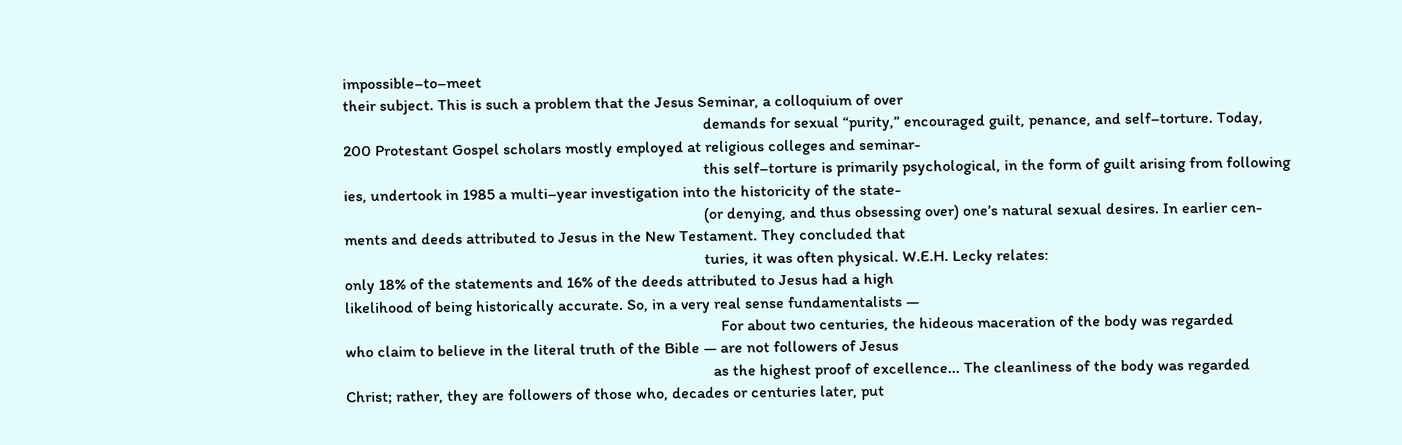impossible–to–meet
their subject. This is such a problem that the Jesus Seminar, a colloquium of over
                                                                                          demands for sexual “purity,” encouraged guilt, penance, and self–torture. Today,
200 Protestant Gospel scholars mostly employed at religious colleges and seminar-
                                                                                          this self–torture is primarily psychological, in the form of guilt arising from following
ies, undertook in 1985 a multi–year investigation into the historicity of the state-
                                                                                          (or denying, and thus obsessing over) one’s natural sexual desires. In earlier cen-
ments and deeds attributed to Jesus in the New Testament. They concluded that
                                                                                          turies, it was often physical. W.E.H. Lecky relates:
only 18% of the statements and 16% of the deeds attributed to Jesus had a high
likelihood of being historically accurate. So, in a very real sense fundamentalists —
                                                                                              For about two centuries, the hideous maceration of the body was regarded
who claim to believe in the literal truth of the Bible — are not followers of Jesus
                                                                                            as the highest proof of excellence... The cleanliness of the body was regarded
Christ; rather, they are followers of those who, decades or centuries later, put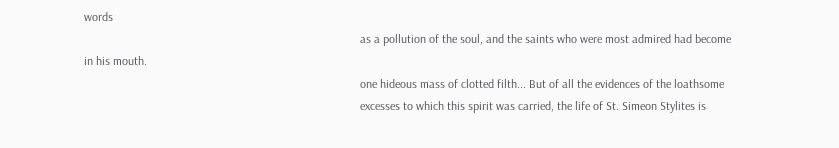words
                                                                                            as a pollution of the soul, and the saints who were most admired had become
in his mouth.
                                                                                            one hideous mass of clotted filth... But of all the evidences of the loathsome
                                                                                            excesses to which this spirit was carried, the life of St. Simeon Stylites is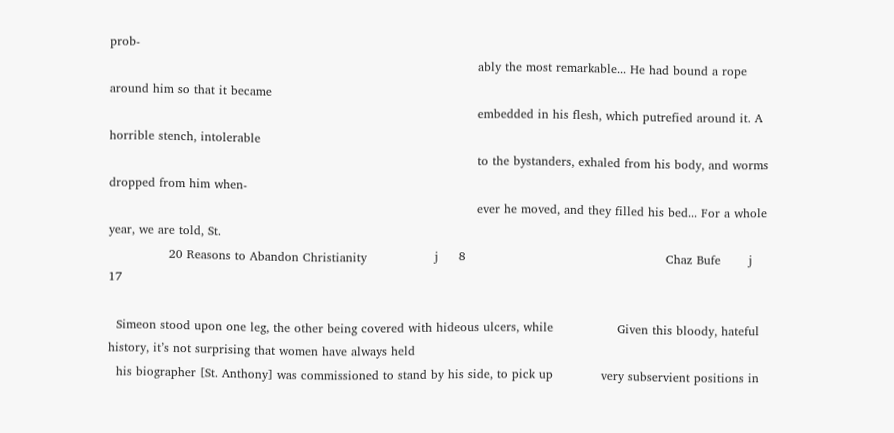prob-
                                                                                            ably the most remarkable... He had bound a rope around him so that it became
                                                                                            embedded in his flesh, which putrefied around it. A horrible stench, intolerable
                                                                                            to the bystanders, exhaled from his body, and worms dropped from him when-
                                                                                            ever he moved, and they filled his bed... For a whole year, we are told, St.
               20 Reasons to Abandon Christianity                 j     8                                                  Chaz Bufe       j    17

  Simeon stood upon one leg, the other being covered with hideous ulcers, while                Given this bloody, hateful history, it’s not surprising that women have always held
  his biographer [St. Anthony] was commissioned to stand by his side, to pick up            very subservient positions in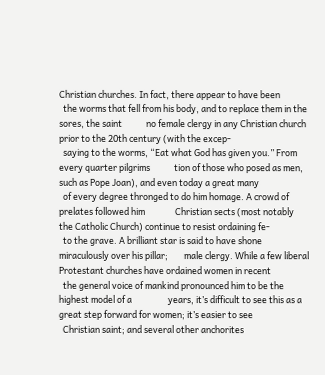Christian churches. In fact, there appear to have been
  the worms that fell from his body, and to replace them in the sores, the saint            no female clergy in any Christian church prior to the 20th century (with the excep-
  saying to the worms, “Eat what God has given you.” From every quarter pilgrims            tion of those who posed as men, such as Pope Joan), and even today a great many
  of every degree thronged to do him homage. A crowd of prelates followed him               Christian sects (most notably the Catholic Church) continue to resist ordaining fe-
  to the grave. A brilliant star is said to have shone miraculously over his pillar;        male clergy. While a few liberal Protestant churches have ordained women in recent
  the general voice of mankind pronounced him to be the highest model of a                  years, it’s difficult to see this as a great step forward for women; it’s easier to see
  Christian saint; and several other anchorites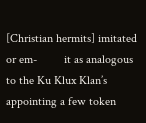[Christian hermits] imitated or em-         it as analogous to the Ku Klux Klan’s appointing a few token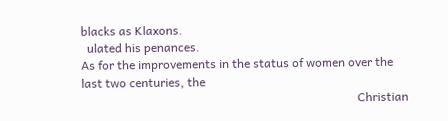blacks as Klaxons.
  ulated his penances.                                                                         As for the improvements in the status of women over the last two centuries, the
                                                                                            Christian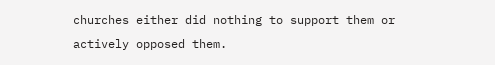churches either did nothing to support them or actively opposed them.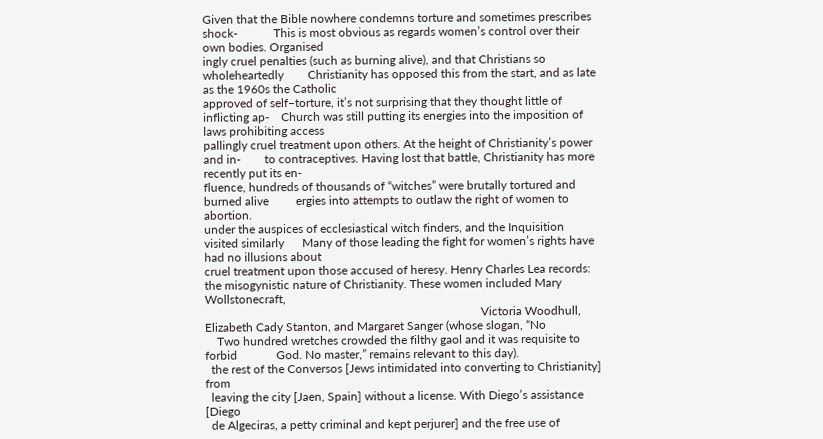Given that the Bible nowhere condemns torture and sometimes prescribes shock-            This is most obvious as regards women’s control over their own bodies. Organised
ingly cruel penalties (such as burning alive), and that Christians so wholeheartedly        Christianity has opposed this from the start, and as late as the 1960s the Catholic
approved of self–torture, it’s not surprising that they thought little of inflicting ap-    Church was still putting its energies into the imposition of laws prohibiting access
pallingly cruel treatment upon others. At the height of Christianity’s power and in-        to contraceptives. Having lost that battle, Christianity has more recently put its en-
fluence, hundreds of thousands of “witches” were brutally tortured and burned alive         ergies into attempts to outlaw the right of women to abortion.
under the auspices of ecclesiastical witch finders, and the Inquisition visited similarly      Many of those leading the fight for women’s rights have had no illusions about
cruel treatment upon those accused of heresy. Henry Charles Lea records:                    the misogynistic nature of Christianity. These women included Mary Wollstonecraft,
                                                                                            Victoria Woodhull, Elizabeth Cady Stanton, and Margaret Sanger (whose slogan, “No
    Two hundred wretches crowded the filthy gaol and it was requisite to forbid             God. No master,” remains relevant to this day).
  the rest of the Conversos [Jews intimidated into converting to Christianity] from
  leaving the city [Jaen, Spain] without a license. With Diego’s assistance [Diego
  de Algeciras, a petty criminal and kept perjurer] and the free use of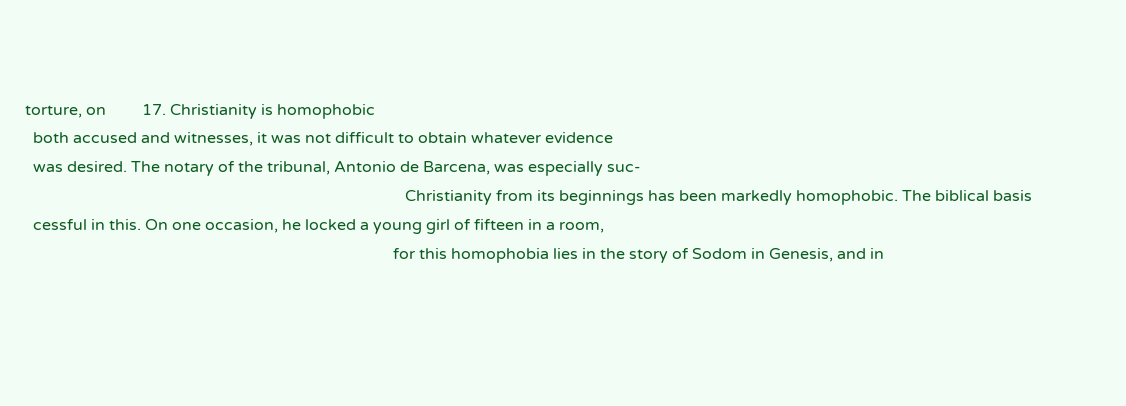torture, on         17. Christianity is homophobic
  both accused and witnesses, it was not difficult to obtain whatever evidence
  was desired. The notary of the tribunal, Antonio de Barcena, was especially suc-
                                                                                               Christianity from its beginnings has been markedly homophobic. The biblical basis
  cessful in this. On one occasion, he locked a young girl of fifteen in a room,
                                                                                            for this homophobia lies in the story of Sodom in Genesis, and in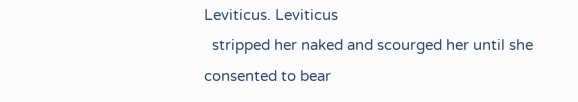Leviticus. Leviticus
  stripped her naked and scourged her until she consented to bear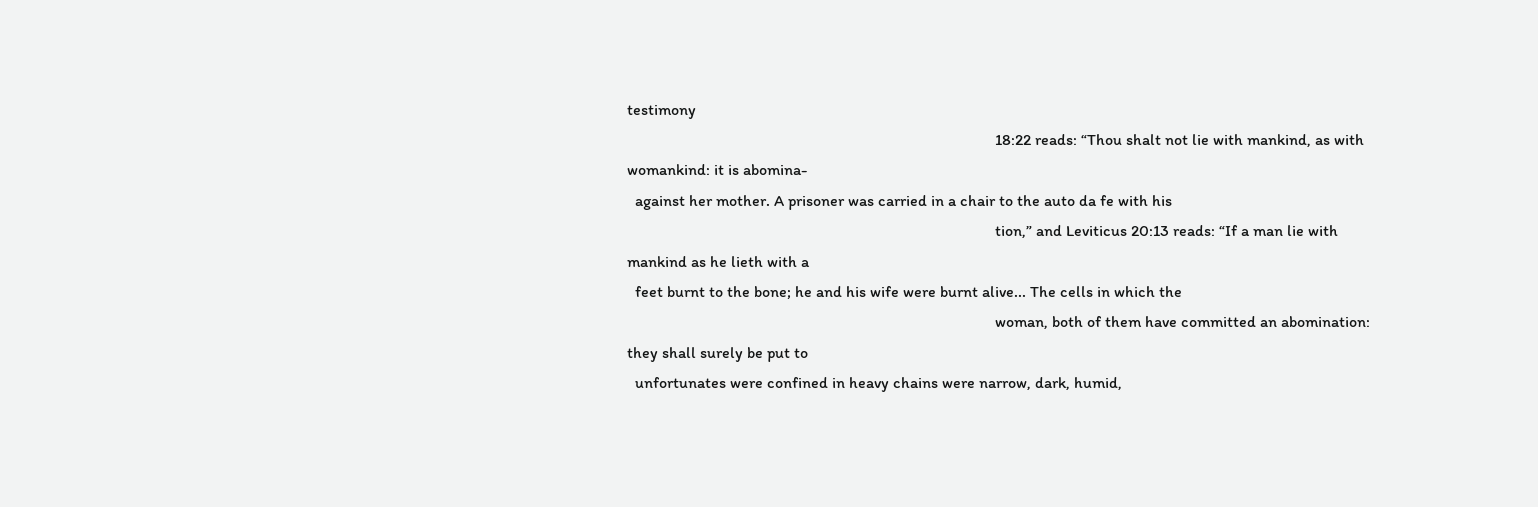testimony
                                                                                            18:22 reads: “Thou shalt not lie with mankind, as with womankind: it is abomina-
  against her mother. A prisoner was carried in a chair to the auto da fe with his
                                                                                            tion,” and Leviticus 20:13 reads: “If a man lie with mankind as he lieth with a
  feet burnt to the bone; he and his wife were burnt alive... The cells in which the
                                                                                            woman, both of them have committed an abomination: they shall surely be put to
  unfortunates were confined in heavy chains were narrow, dark, humid,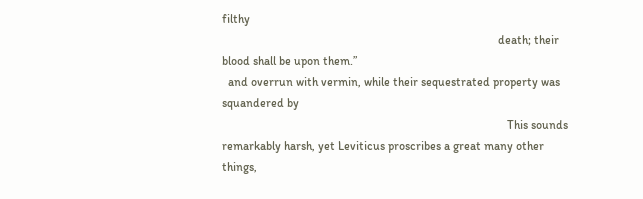filthy
                                                                                            death; their blood shall be upon them.”
  and overrun with vermin, while their sequestrated property was squandered by
                                                                                               This sounds remarkably harsh, yet Leviticus proscribes a great many other things,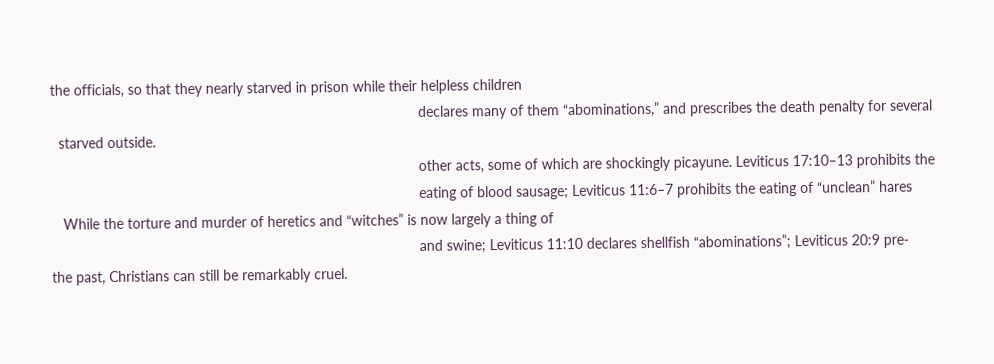the officials, so that they nearly starved in prison while their helpless children
                                                                                            declares many of them “abominations,” and prescribes the death penalty for several
  starved outside.
                                                                                            other acts, some of which are shockingly picayune. Leviticus 17:10–13 prohibits the
                                                                                            eating of blood sausage; Leviticus 11:6–7 prohibits the eating of “unclean” hares
   While the torture and murder of heretics and “witches” is now largely a thing of
                                                                                            and swine; Leviticus 11:10 declares shellfish “abominations”; Leviticus 20:9 pre-
the past, Christians can still be remarkably cruel.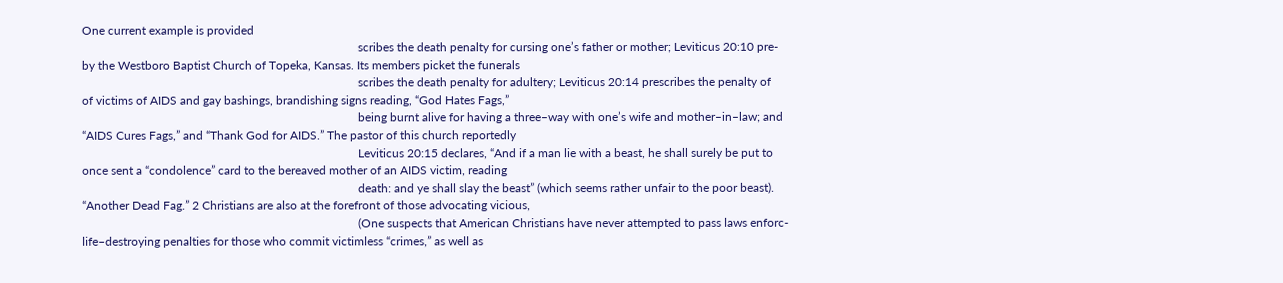One current example is provided
                                                                                            scribes the death penalty for cursing one’s father or mother; Leviticus 20:10 pre-
by the Westboro Baptist Church of Topeka, Kansas. Its members picket the funerals
                                                                                            scribes the death penalty for adultery; Leviticus 20:14 prescribes the penalty of
of victims of AIDS and gay bashings, brandishing signs reading, “God Hates Fags,”
                                                                                            being burnt alive for having a three–way with one’s wife and mother–in–law; and
“AIDS Cures Fags,” and “Thank God for AIDS.” The pastor of this church reportedly
                                                                                            Leviticus 20:15 declares, “And if a man lie with a beast, he shall surely be put to
once sent a “condolence” card to the bereaved mother of an AIDS victim, reading
                                                                                            death: and ye shall slay the beast” (which seems rather unfair to the poor beast).
“Another Dead Fag.” 2 Christians are also at the forefront of those advocating vicious,
                                                                                            (One suspects that American Christians have never attempted to pass laws enforc-
life–destroying penalties for those who commit victimless “crimes,” as well as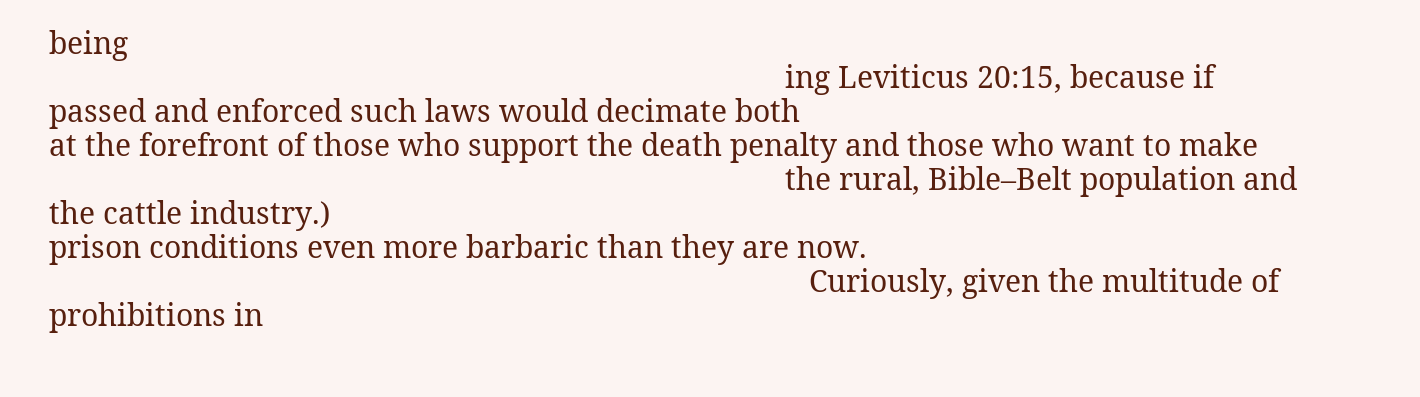being
                                                                                            ing Leviticus 20:15, because if passed and enforced such laws would decimate both
at the forefront of those who support the death penalty and those who want to make
                                                                                            the rural, Bible–Belt population and the cattle industry.)
prison conditions even more barbaric than they are now.
                                                                                               Curiously, given the multitude of prohibitions in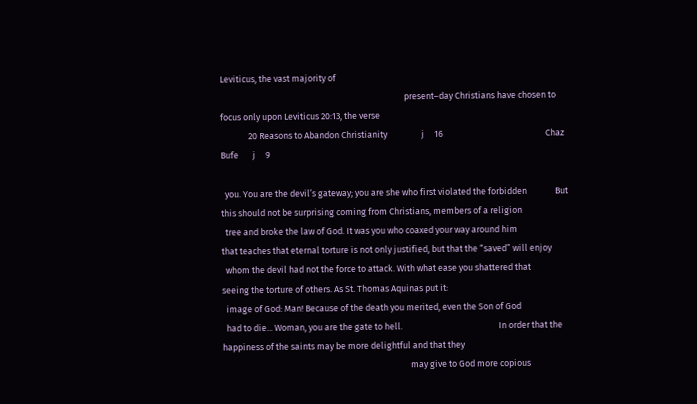Leviticus, the vast majority of
                                                                                            present–day Christians have chosen to focus only upon Leviticus 20:13, the verse
              20 Reasons to Abandon Christianity                 j     16                                                   Chaz Bufe       j     9

  you. You are the devil’s gateway; you are she who first violated the forbidden              But this should not be surprising coming from Christians, members of a religion
  tree and broke the law of God. It was you who coaxed your way around him                  that teaches that eternal torture is not only justified, but that the “saved” will enjoy
  whom the devil had not the force to attack. With what ease you shattered that             seeing the torture of others. As St. Thomas Aquinas put it:
  image of God: Man! Because of the death you merited, even the Son of God
  had to die... Woman, you are the gate to hell.                                                In order that the happiness of the saints may be more delightful and that they
                                                                                              may give to God more copious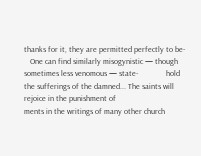thanks for it, they are permitted perfectly to be-
   One can find similarly misogynistic — though sometimes less venomous — state-              hold the sufferings of the damned... The saints will rejoice in the punishment of
ments in the writings of many other church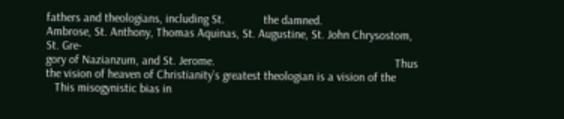fathers and theologians, including St.             the damned.
Ambrose, St. Anthony, Thomas Aquinas, St. Augustine, St. John Chrysostom, St. Gre-
gory of Nazianzum, and St. Jerome.                                                            Thus the vision of heaven of Christianity’s greatest theologian is a vision of the
   This misogynistic bias in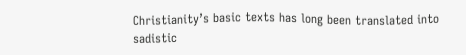Christianity’s basic texts has long been translated into       sadistic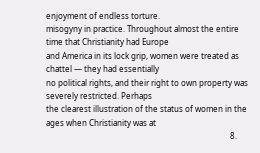enjoyment of endless torture.
misogyny in practice. Throughout almost the entire time that Christianity had Europe
and America in its lock grip, women were treated as chattel — they had essentially
no political rights, and their right to own property was severely restricted. Perhaps
the clearest illustration of the status of women in the ages when Christianity was at
                                                                                            8.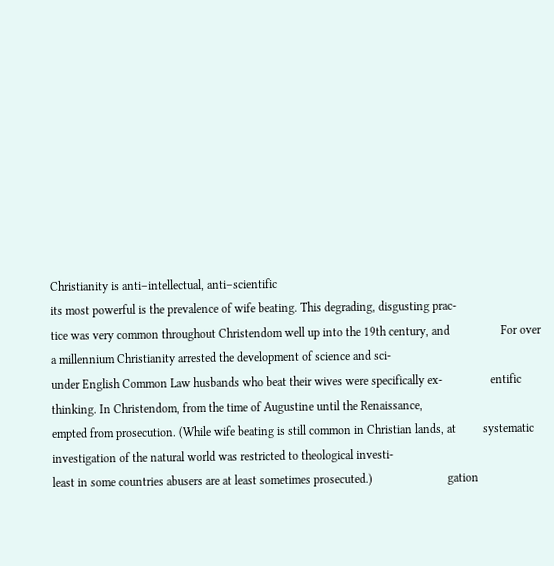Christianity is anti–intellectual, anti–scientific
its most powerful is the prevalence of wife beating. This degrading, disgusting prac-
tice was very common throughout Christendom well up into the 19th century, and                 For over a millennium Christianity arrested the development of science and sci-
under English Common Law husbands who beat their wives were specifically ex-                entific thinking. In Christendom, from the time of Augustine until the Renaissance,
empted from prosecution. (While wife beating is still common in Christian lands, at         systematic investigation of the natural world was restricted to theological investi-
least in some countries abusers are at least sometimes prosecuted.)                         gation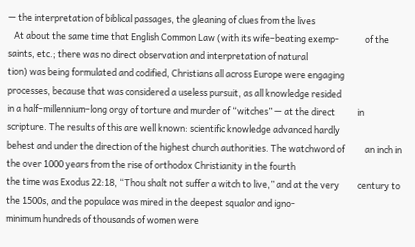— the interpretation of biblical passages, the gleaning of clues from the lives
   At about the same time that English Common Law (with its wife–beating exemp-             of the saints, etc.; there was no direct observation and interpretation of natural
tion) was being formulated and codified, Christians all across Europe were engaging         processes, because that was considered a useless pursuit, as all knowledge resided
in a half–millennium–long orgy of torture and murder of “witches” — at the direct           in scripture. The results of this are well known: scientific knowledge advanced hardly
behest and under the direction of the highest church authorities. The watchword of          an inch in the over 1000 years from the rise of orthodox Christianity in the fourth
the time was Exodus 22:18, “Thou shalt not suffer a witch to live,” and at the very         century to the 1500s, and the populace was mired in the deepest squalor and igno-
minimum hundreds of thousands of women were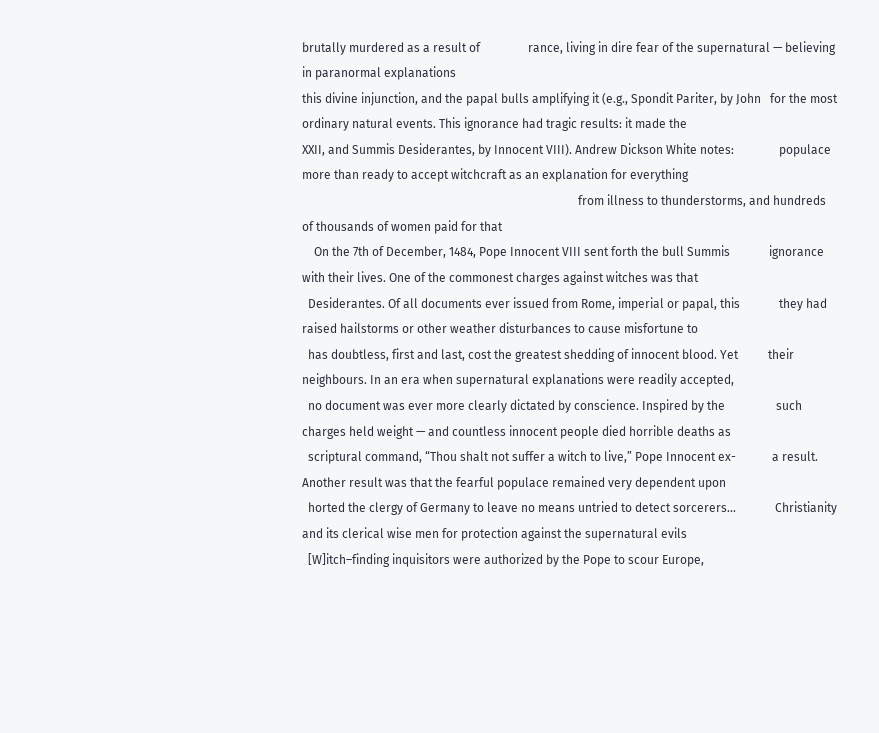brutally murdered as a result of                rance, living in dire fear of the supernatural — believing in paranormal explanations
this divine injunction, and the papal bulls amplifying it (e.g., Spondit Pariter, by John   for the most ordinary natural events. This ignorance had tragic results: it made the
XXII, and Summis Desiderantes, by Innocent VIII). Andrew Dickson White notes:               populace more than ready to accept witchcraft as an explanation for everything
                                                                                            from illness to thunderstorms, and hundreds of thousands of women paid for that
    On the 7th of December, 1484, Pope Innocent VIII sent forth the bull Summis             ignorance with their lives. One of the commonest charges against witches was that
  Desiderantes. Of all documents ever issued from Rome, imperial or papal, this             they had raised hailstorms or other weather disturbances to cause misfortune to
  has doubtless, first and last, cost the greatest shedding of innocent blood. Yet          their neighbours. In an era when supernatural explanations were readily accepted,
  no document was ever more clearly dictated by conscience. Inspired by the                 such charges held weight — and countless innocent people died horrible deaths as
  scriptural command, “Thou shalt not suffer a witch to live,” Pope Innocent ex-            a result. Another result was that the fearful populace remained very dependent upon
  horted the clergy of Germany to leave no means untried to detect sorcerers...             Christianity and its clerical wise men for protection against the supernatural evils
  [W]itch–finding inquisitors were authorized by the Pope to scour Europe,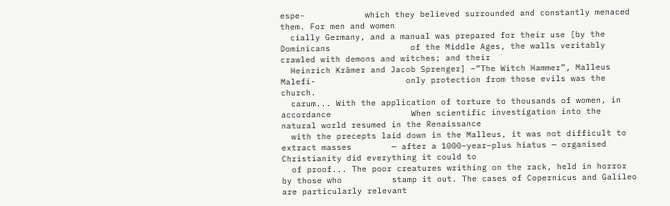espe-            which they believed surrounded and constantly menaced them. For men and women
  cially Germany, and a manual was prepared for their use [by the Dominicans                of the Middle Ages, the walls veritably crawled with demons and witches; and their
  Heinrich Krämer and Jacob Sprenger] –”The Witch Hammer”, Malleus Malefi-                  only protection from those evils was the church.
  carum... With the application of torture to thousands of women, in accordance                When scientific investigation into the natural world resumed in the Renaissance
  with the precepts laid down in the Malleus, it was not difficult to extract masses        — after a 1000–year–plus hiatus — organised Christianity did everything it could to
  of proof... The poor creatures writhing on the rack, held in horror by those who          stamp it out. The cases of Copernicus and Galileo are particularly relevant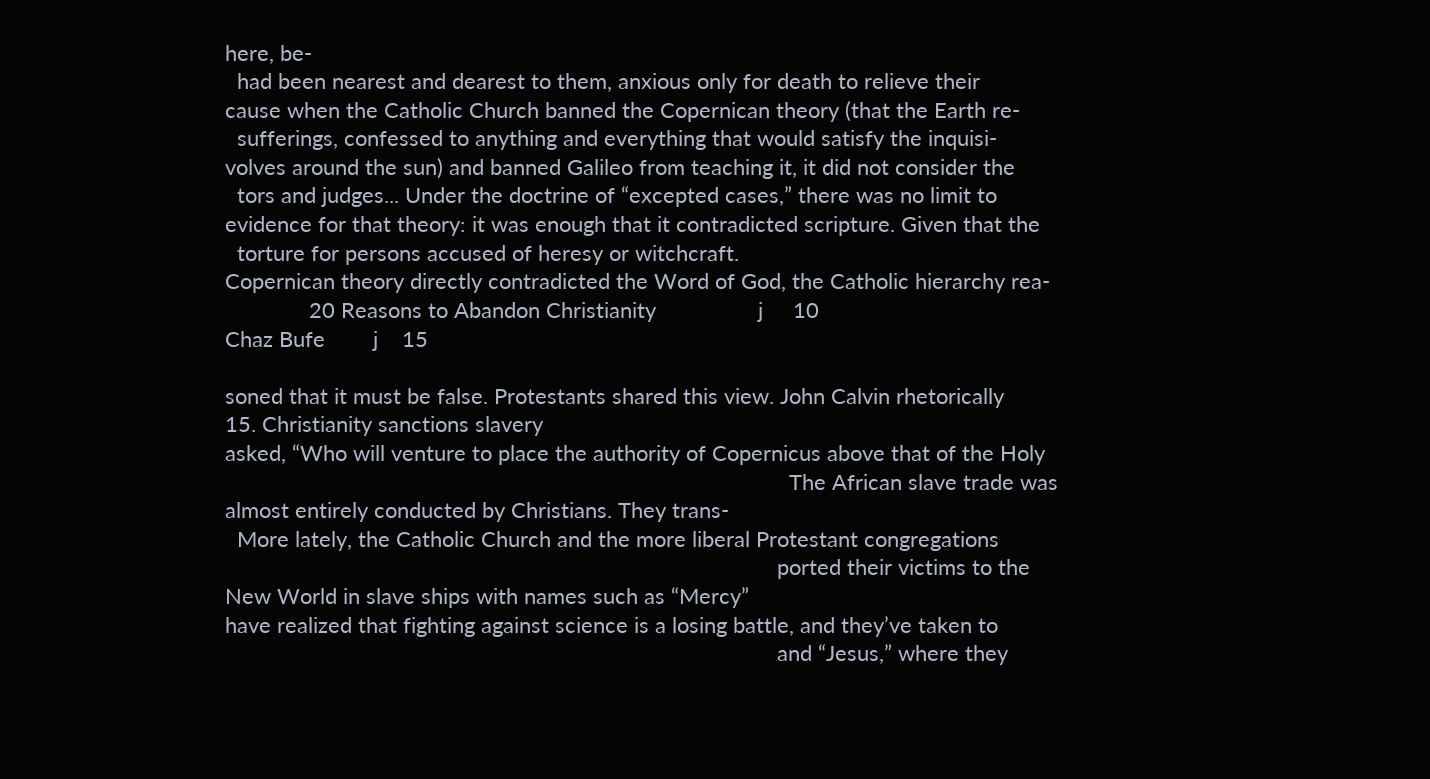here, be-
  had been nearest and dearest to them, anxious only for death to relieve their             cause when the Catholic Church banned the Copernican theory (that the Earth re-
  sufferings, confessed to anything and everything that would satisfy the inquisi-          volves around the sun) and banned Galileo from teaching it, it did not consider the
  tors and judges... Under the doctrine of “excepted cases,” there was no limit to          evidence for that theory: it was enough that it contradicted scripture. Given that the
  torture for persons accused of heresy or witchcraft.                                      Copernican theory directly contradicted the Word of God, the Catholic hierarchy rea-
              20 Reasons to Abandon Christianity                 j     10                                                  Chaz Bufe        j    15

soned that it must be false. Protestants shared this view. John Calvin rhetorically         15. Christianity sanctions slavery
asked, “Who will venture to place the authority of Copernicus above that of the Holy
                                                                                              The African slave trade was almost entirely conducted by Christians. They trans-
  More lately, the Catholic Church and the more liberal Protestant congregations
                                                                                            ported their victims to the New World in slave ships with names such as “Mercy”
have realized that fighting against science is a losing battle, and they’ve taken to
                                                                                            and “Jesus,” where they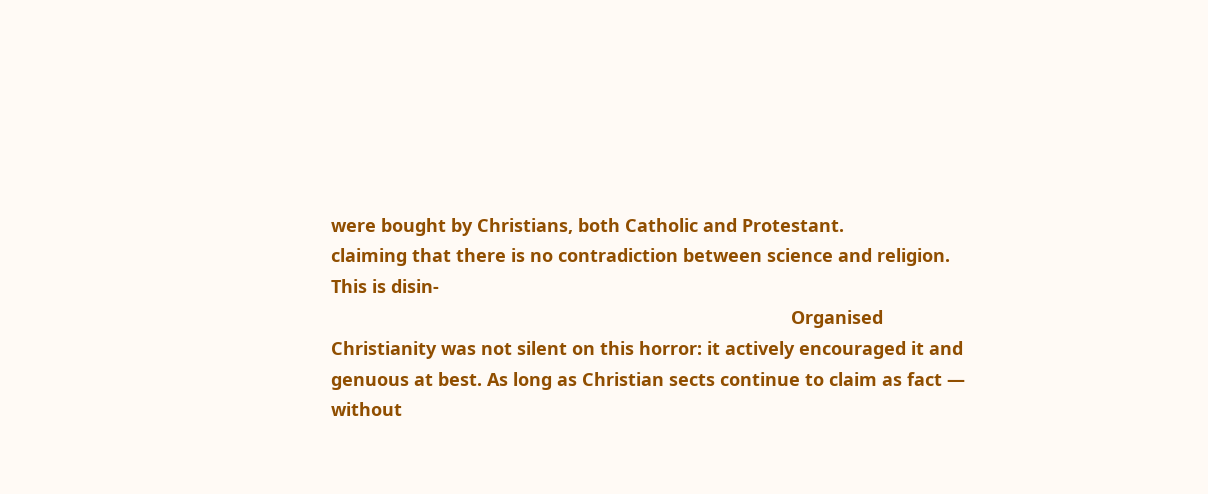were bought by Christians, both Catholic and Protestant.
claiming that there is no contradiction between science and religion. This is disin-
                                                                                            Organised Christianity was not silent on this horror: it actively encouraged it and
genuous at best. As long as Christian sects continue to claim as fact — without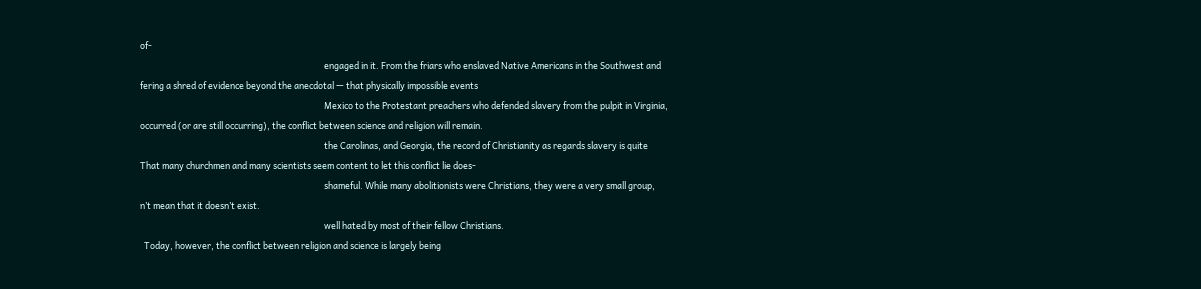of-
                                                                                            engaged in it. From the friars who enslaved Native Americans in the Southwest and
fering a shred of evidence beyond the anecdotal — that physically impossible events
                                                                                            Mexico to the Protestant preachers who defended slavery from the pulpit in Virginia,
occurred (or are still occurring), the conflict between science and religion will remain.
                                                                                            the Carolinas, and Georgia, the record of Christianity as regards slavery is quite
That many churchmen and many scientists seem content to let this conflict lie does-
                                                                                            shameful. While many abolitionists were Christians, they were a very small group,
n’t mean that it doesn’t exist.
                                                                                            well hated by most of their fellow Christians.
  Today, however, the conflict between religion and science is largely being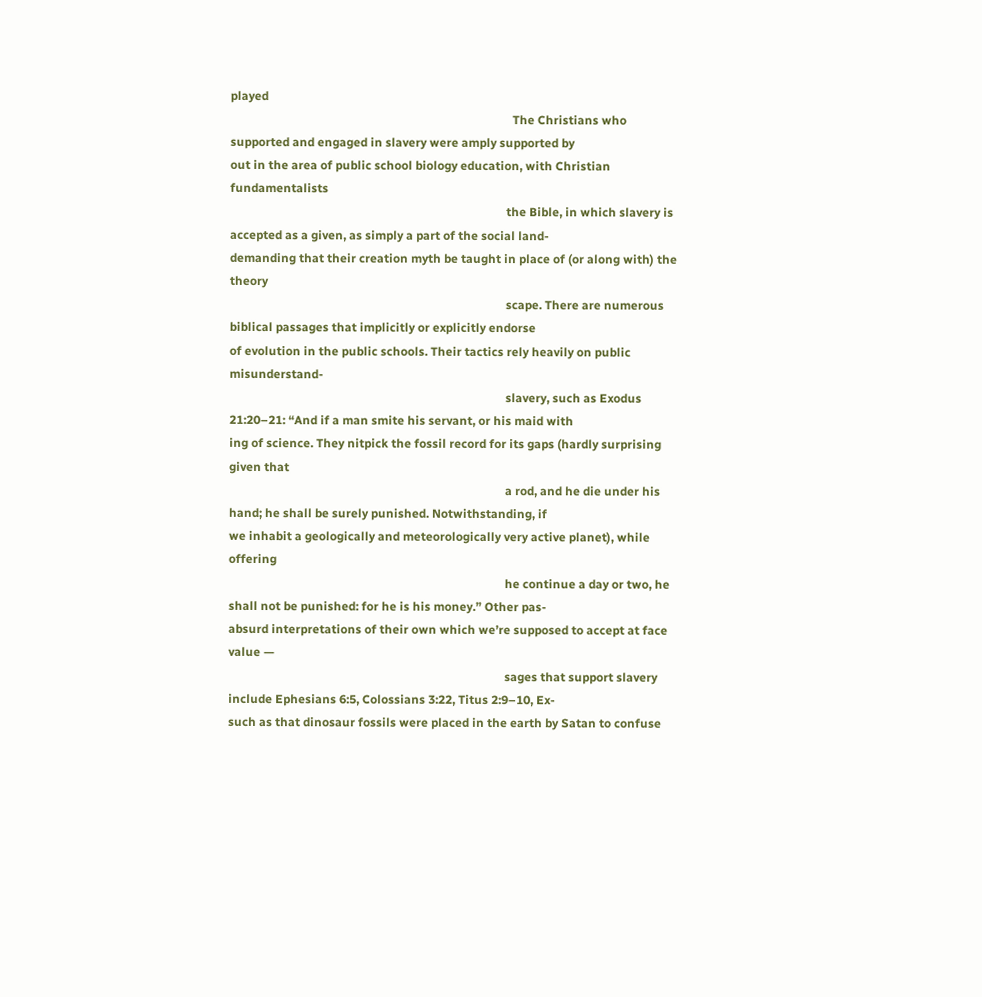played
                                                                                              The Christians who supported and engaged in slavery were amply supported by
out in the area of public school biology education, with Christian fundamentalists
                                                                                            the Bible, in which slavery is accepted as a given, as simply a part of the social land-
demanding that their creation myth be taught in place of (or along with) the theory
                                                                                            scape. There are numerous biblical passages that implicitly or explicitly endorse
of evolution in the public schools. Their tactics rely heavily on public misunderstand-
                                                                                            slavery, such as Exodus 21:20–21: “And if a man smite his servant, or his maid with
ing of science. They nitpick the fossil record for its gaps (hardly surprising given that
                                                                                            a rod, and he die under his hand; he shall be surely punished. Notwithstanding, if
we inhabit a geologically and meteorologically very active planet), while offering
                                                                                            he continue a day or two, he shall not be punished: for he is his money.” Other pas-
absurd interpretations of their own which we’re supposed to accept at face value —
                                                                                            sages that support slavery include Ephesians 6:5, Colossians 3:22, Titus 2:9–10, Ex-
such as that dinosaur fossils were placed in the earth by Satan to confuse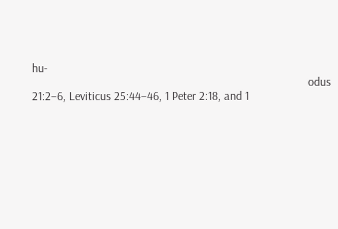hu-
                                                                                            odus 21:2–6, Leviticus 25:44–46, 1 Peter 2:18, and 1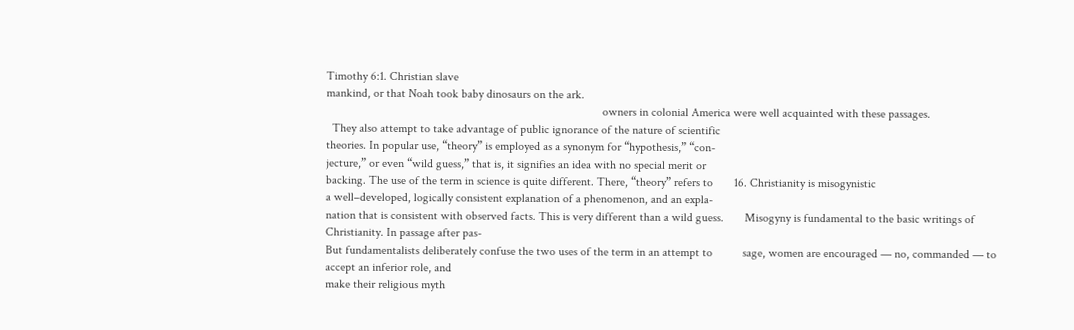Timothy 6:1. Christian slave
mankind, or that Noah took baby dinosaurs on the ark.
                                                                                            owners in colonial America were well acquainted with these passages.
  They also attempt to take advantage of public ignorance of the nature of scientific
theories. In popular use, “theory” is employed as a synonym for “hypothesis,” “con-
jecture,” or even “wild guess,” that is, it signifies an idea with no special merit or
backing. The use of the term in science is quite different. There, “theory” refers to       16. Christianity is misogynistic
a well–developed, logically consistent explanation of a phenomenon, and an expla-
nation that is consistent with observed facts. This is very different than a wild guess.       Misogyny is fundamental to the basic writings of Christianity. In passage after pas-
But fundamentalists deliberately confuse the two uses of the term in an attempt to          sage, women are encouraged — no, commanded — to accept an inferior role, and
make their religious myth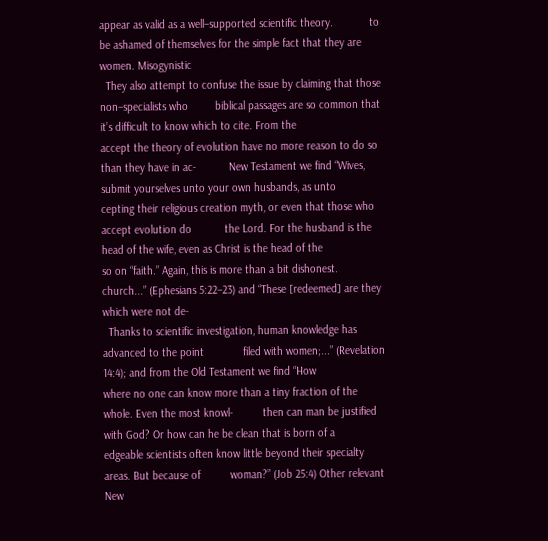appear as valid as a well–supported scientific theory.            to be ashamed of themselves for the simple fact that they are women. Misogynistic
  They also attempt to confuse the issue by claiming that those non–specialists who         biblical passages are so common that it’s difficult to know which to cite. From the
accept the theory of evolution have no more reason to do so than they have in ac-           New Testament we find “Wives, submit yourselves unto your own husbands, as unto
cepting their religious creation myth, or even that those who accept evolution do           the Lord. For the husband is the head of the wife, even as Christ is the head of the
so on “faith.” Again, this is more than a bit dishonest.                                    church...” (Ephesians 5:22–23) and “These [redeemed] are they which were not de-
  Thanks to scientific investigation, human knowledge has advanced to the point             filed with women;...” (Revelation 14:4); and from the Old Testament we find “How
where no one can know more than a tiny fraction of the whole. Even the most knowl-          then can man be justified with God? Or how can he be clean that is born of a
edgeable scientists often know little beyond their specialty areas. But because of          woman?” (Job 25:4) Other relevant New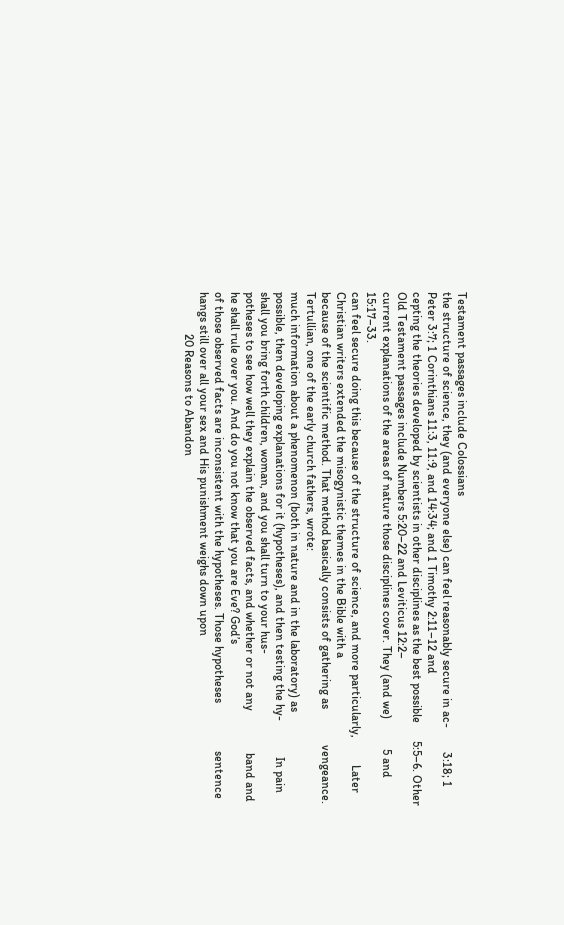Testament passages include Colossians
the structure of science, they (and everyone else) can feel reasonably secure in ac-        3:18; 1 Peter 3:7; 1 Corinthians 11:3, 11:9, and 14:34; and 1 Timothy 2:11–12 and
cepting the theories developed by scientists in other disciplines as the best possible      5:5–6. Other Old Testament passages include Numbers 5:20–22 and Leviticus 12:2–
current explanations of the areas of nature those disciplines cover. They (and we)          5 and 15:17–33.
can feel secure doing this because of the structure of science, and more particularly,         Later Christian writers extended the misogynistic themes in the Bible with a
because of the scientific method. That method basically consists of gathering as            vengeance. Tertullian, one of the early church fathers, wrote:
much information about a phenomenon (both in nature and in the laboratory) as
possible, then developing explanations for it (hypotheses), and then testing the hy-            In pain shall you bring forth children, woman, and you shall turn to your hus-
potheses to see how well they explain the observed facts, and whether or not any              band and he shall rule over you. And do you not know that you are Eve? God’s
of those observed facts are inconsistent with the hypotheses. Those hypotheses                sentence hangs still over all your sex and His punishment weighs down upon
              20 Reasons to Abandon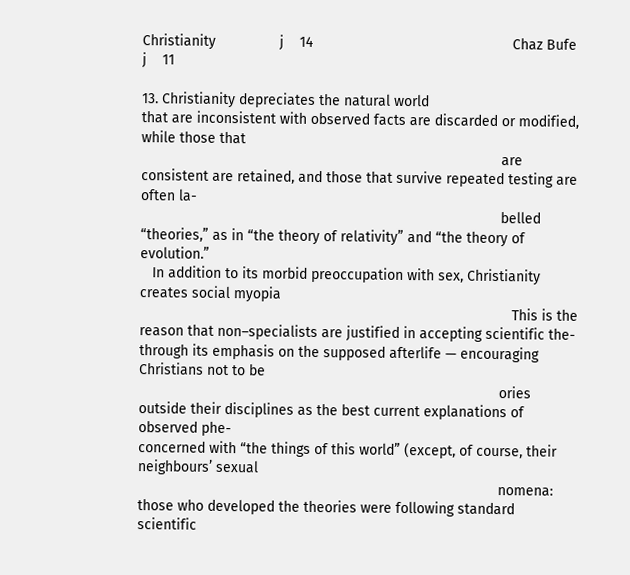Christianity                j    14                                                  Chaz Bufe       j    11

13. Christianity depreciates the natural world                                            that are inconsistent with observed facts are discarded or modified, while those that
                                                                                          are consistent are retained, and those that survive repeated testing are often la-
                                                                                          belled “theories,” as in “the theory of relativity” and “the theory of evolution.”
   In addition to its morbid preoccupation with sex, Christianity creates social myopia
                                                                                             This is the reason that non–specialists are justified in accepting scientific the-
through its emphasis on the supposed afterlife — encouraging Christians not to be
                                                                                          ories outside their disciplines as the best current explanations of observed phe-
concerned with “the things of this world” (except, of course, their neighbours’ sexual
                                                                                          nomena: those who developed the theories were following standard scientific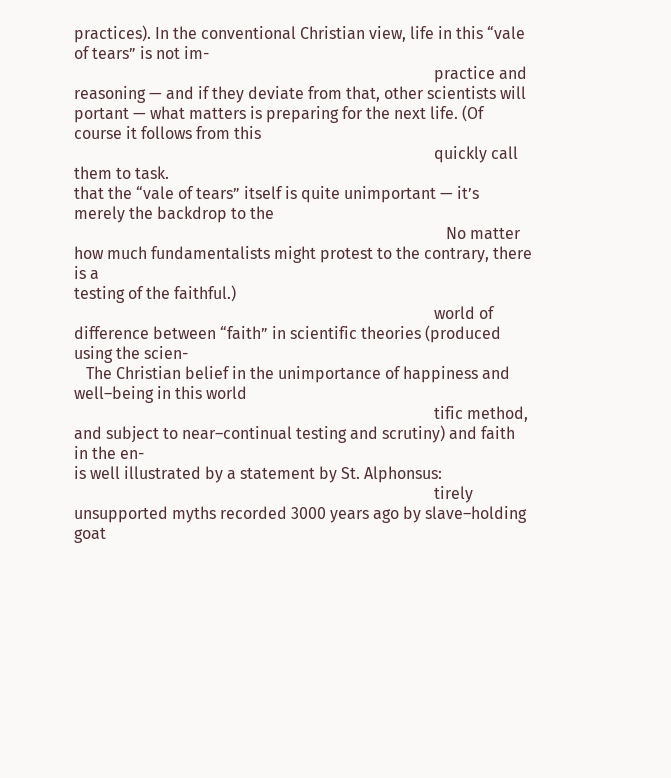practices). In the conventional Christian view, life in this “vale of tears” is not im-
                                                                                          practice and reasoning — and if they deviate from that, other scientists will
portant — what matters is preparing for the next life. (Of course it follows from this
                                                                                          quickly call them to task.
that the “vale of tears” itself is quite unimportant — it’s merely the backdrop to the
                                                                                             No matter how much fundamentalists might protest to the contrary, there is a
testing of the faithful.)
                                                                                          world of difference between “faith” in scientific theories (produced using the scien-
   The Christian belief in the unimportance of happiness and well–being in this world
                                                                                          tific method, and subject to near–continual testing and scrutiny) and faith in the en-
is well illustrated by a statement by St. Alphonsus:
                                                                                          tirely unsupported myths recorded 3000 years ago by slave–holding goat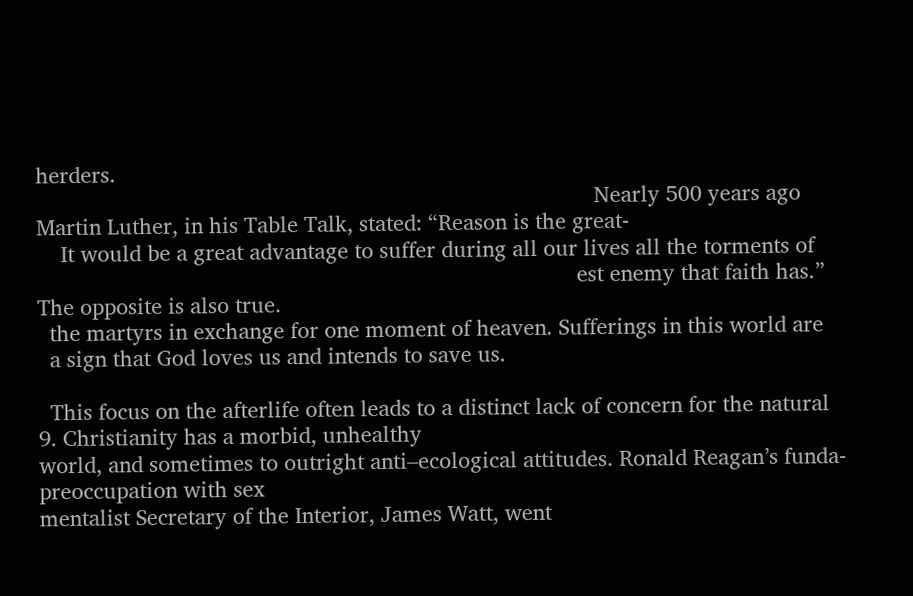herders.
                                                                                             Nearly 500 years ago Martin Luther, in his Table Talk, stated: “Reason is the great-
    It would be a great advantage to suffer during all our lives all the torments of
                                                                                          est enemy that faith has.” The opposite is also true.
  the martyrs in exchange for one moment of heaven. Sufferings in this world are
  a sign that God loves us and intends to save us.

  This focus on the afterlife often leads to a distinct lack of concern for the natural   9. Christianity has a morbid, unhealthy
world, and sometimes to outright anti–ecological attitudes. Ronald Reagan’s funda-        preoccupation with sex
mentalist Secretary of the Interior, James Watt, went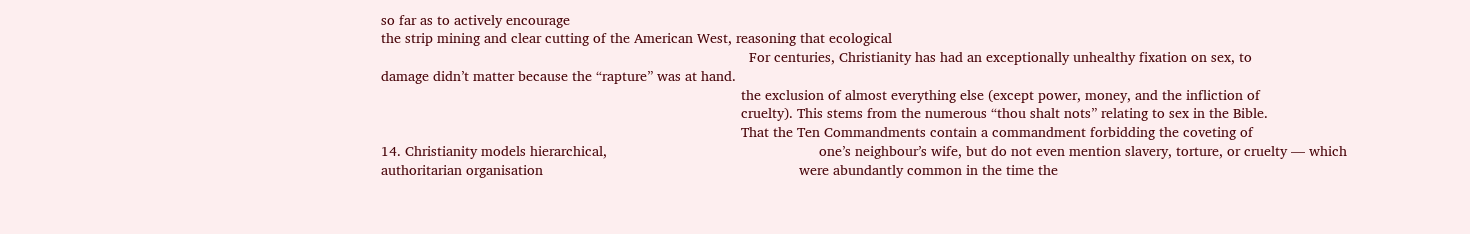so far as to actively encourage
the strip mining and clear cutting of the American West, reasoning that ecological
                                                                                            For centuries, Christianity has had an exceptionally unhealthy fixation on sex, to
damage didn’t matter because the “rapture” was at hand.
                                                                                          the exclusion of almost everything else (except power, money, and the infliction of
                                                                                          cruelty). This stems from the numerous “thou shalt nots” relating to sex in the Bible.
                                                                                          That the Ten Commandments contain a commandment forbidding the coveting of
14. Christianity models hierarchical,                                                     one’s neighbour’s wife, but do not even mention slavery, torture, or cruelty — which
authoritarian organisation                                                                were abundantly common in the time the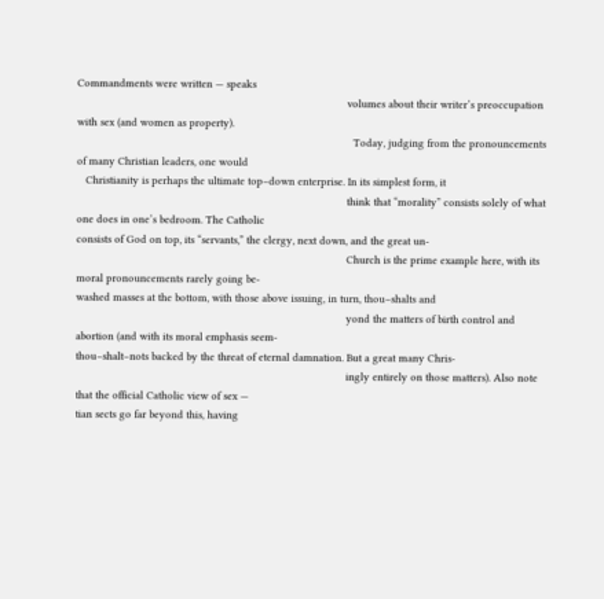Commandments were written — speaks
                                                                                          volumes about their writer’s preoccupation with sex (and women as property).
                                                                                            Today, judging from the pronouncements of many Christian leaders, one would
   Christianity is perhaps the ultimate top–down enterprise. In its simplest form, it
                                                                                          think that “morality” consists solely of what one does in one’s bedroom. The Catholic
consists of God on top, its “servants,” the clergy, next down, and the great un-
                                                                                          Church is the prime example here, with its moral pronouncements rarely going be-
washed masses at the bottom, with those above issuing, in turn, thou–shalts and
                                                                                          yond the matters of birth control and abortion (and with its moral emphasis seem-
thou–shalt–nots backed by the threat of eternal damnation. But a great many Chris-
                                                                                          ingly entirely on those matters). Also note that the official Catholic view of sex —
tian sects go far beyond this, having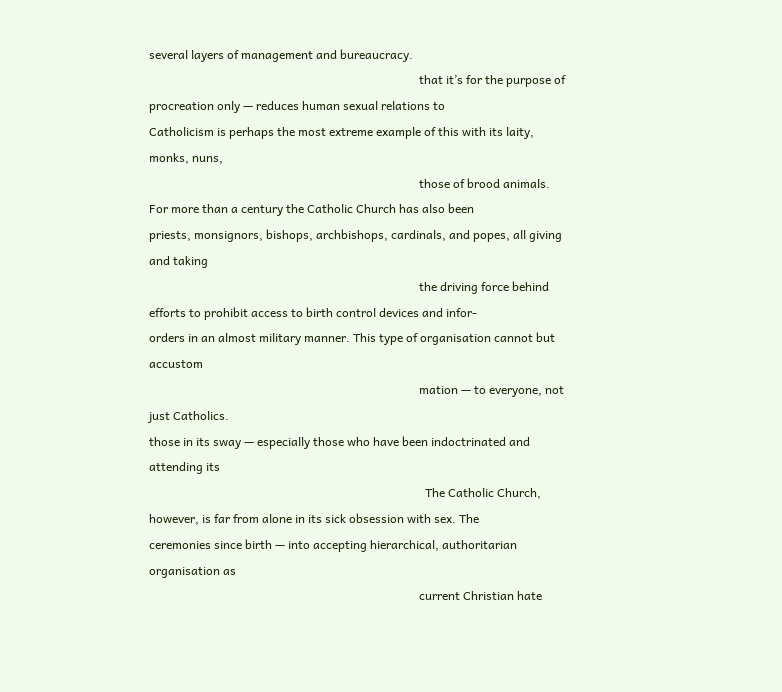several layers of management and bureaucracy.
                                                                                          that it’s for the purpose of procreation only — reduces human sexual relations to
Catholicism is perhaps the most extreme example of this with its laity, monks, nuns,
                                                                                          those of brood animals. For more than a century the Catholic Church has also been
priests, monsignors, bishops, archbishops, cardinals, and popes, all giving and taking
                                                                                          the driving force behind efforts to prohibit access to birth control devices and infor-
orders in an almost military manner. This type of organisation cannot but accustom
                                                                                          mation — to everyone, not just Catholics.
those in its sway — especially those who have been indoctrinated and attending its
                                                                                            The Catholic Church, however, is far from alone in its sick obsession with sex. The
ceremonies since birth — into accepting hierarchical, authoritarian organisation as
                                                                                          current Christian hate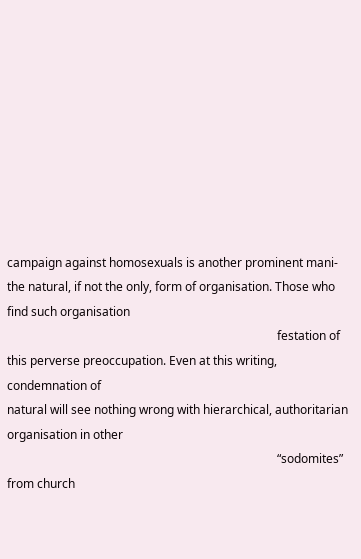campaign against homosexuals is another prominent mani-
the natural, if not the only, form of organisation. Those who find such organisation
                                                                                          festation of this perverse preoccupation. Even at this writing, condemnation of
natural will see nothing wrong with hierarchical, authoritarian organisation in other
                                                                                          “sodomites” from church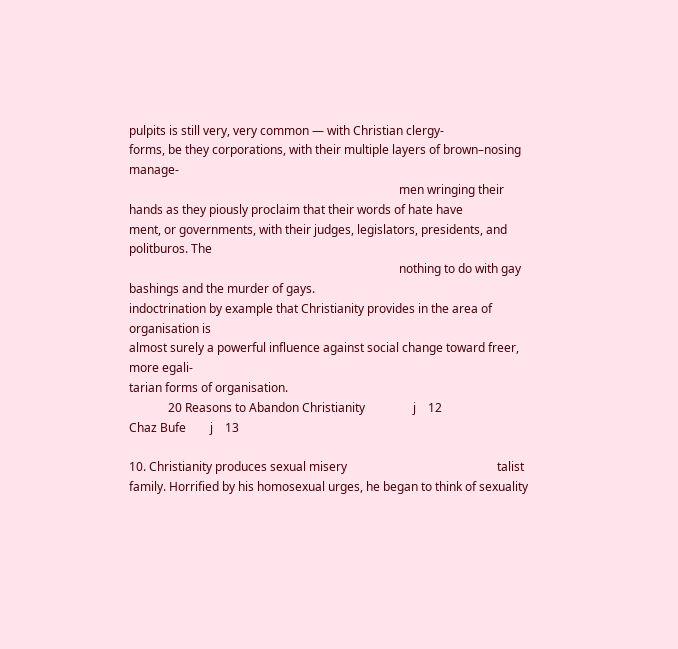pulpits is still very, very common — with Christian clergy-
forms, be they corporations, with their multiple layers of brown–nosing manage-
                                                                                          men wringing their hands as they piously proclaim that their words of hate have
ment, or governments, with their judges, legislators, presidents, and politburos. The
                                                                                          nothing to do with gay bashings and the murder of gays.
indoctrination by example that Christianity provides in the area of organisation is
almost surely a powerful influence against social change toward freer, more egali-
tarian forms of organisation.
             20 Reasons to Abandon Christianity                j    12                                                   Chaz Bufe        j    13

10. Christianity produces sexual misery                                                  talist family. Horrified by his homosexual urges, he began to think of sexuality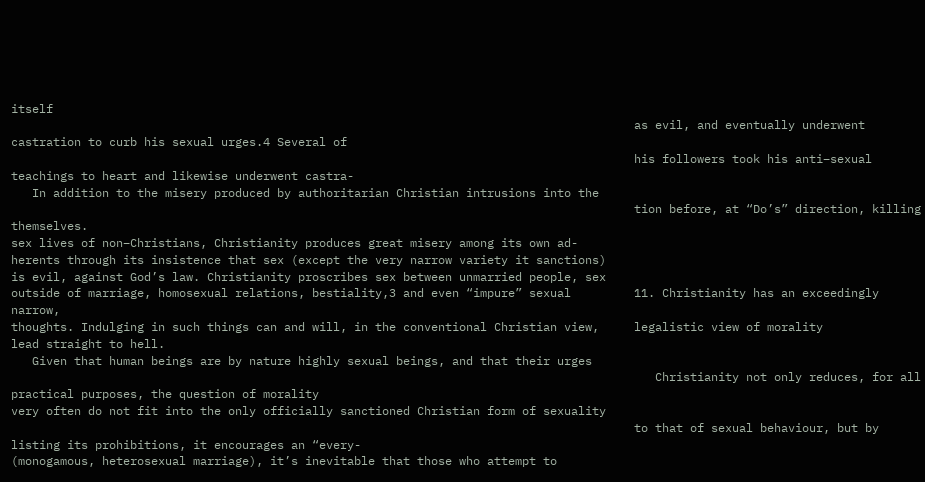itself
                                                                                         as evil, and eventually underwent castration to curb his sexual urges.4 Several of
                                                                                         his followers took his anti–sexual teachings to heart and likewise underwent castra-
   In addition to the misery produced by authoritarian Christian intrusions into the
                                                                                         tion before, at “Do’s” direction, killing themselves.
sex lives of non–Christians, Christianity produces great misery among its own ad-
herents through its insistence that sex (except the very narrow variety it sanctions)
is evil, against God’s law. Christianity proscribes sex between unmarried people, sex
outside of marriage, homosexual relations, bestiality,3 and even “impure” sexual         11. Christianity has an exceedingly narrow,
thoughts. Indulging in such things can and will, in the conventional Christian view,     legalistic view of morality
lead straight to hell.
   Given that human beings are by nature highly sexual beings, and that their urges
                                                                                            Christianity not only reduces, for all practical purposes, the question of morality
very often do not fit into the only officially sanctioned Christian form of sexuality
                                                                                         to that of sexual behaviour, but by listing its prohibitions, it encourages an “every-
(monogamous, heterosexual marriage), it’s inevitable that those who attempt to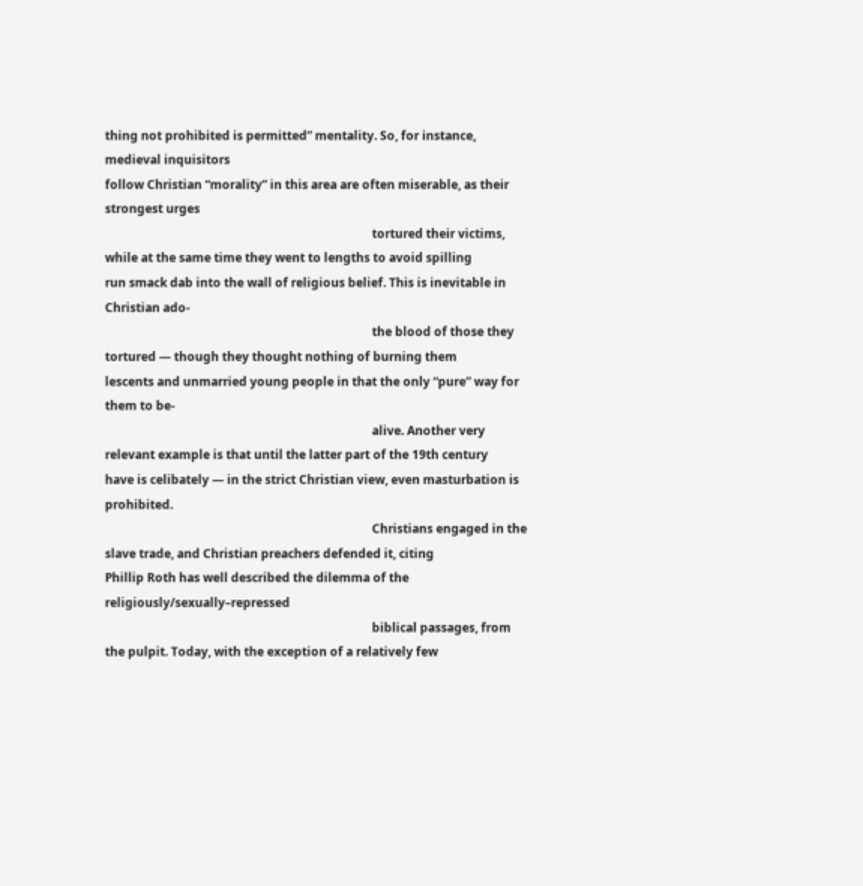thing not prohibited is permitted” mentality. So, for instance, medieval inquisitors
follow Christian “morality” in this area are often miserable, as their strongest urges
                                                                                         tortured their victims, while at the same time they went to lengths to avoid spilling
run smack dab into the wall of religious belief. This is inevitable in Christian ado-
                                                                                         the blood of those they tortured — though they thought nothing of burning them
lescents and unmarried young people in that the only “pure” way for them to be-
                                                                                         alive. Another very relevant example is that until the latter part of the 19th century
have is celibately — in the strict Christian view, even masturbation is prohibited.
                                                                                         Christians engaged in the slave trade, and Christian preachers defended it, citing
Phillip Roth has well described the dilemma of the religiously/sexually–repressed
                                                                                         biblical passages, from the pulpit. Today, with the exception of a relatively few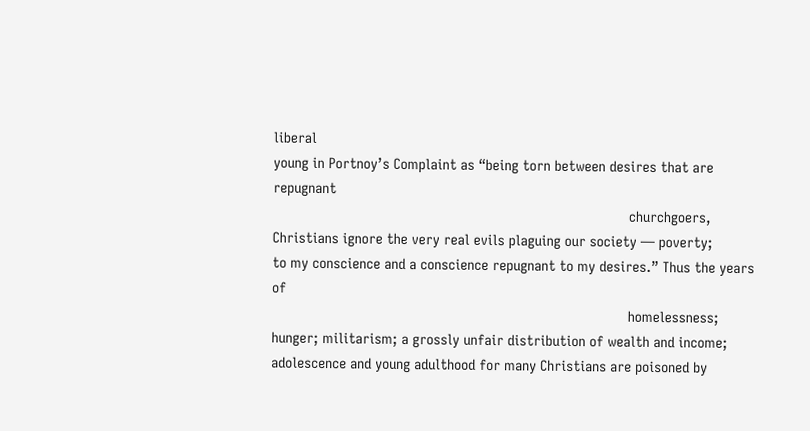liberal
young in Portnoy’s Complaint as “being torn between desires that are repugnant
                                                                                         churchgoers, Christians ignore the very real evils plaguing our society — poverty;
to my conscience and a conscience repugnant to my desires.” Thus the years of
                                                                                         homelessness; hunger; militarism; a grossly unfair distribution of wealth and income;
adolescence and young adulthood for many Christians are poisoned by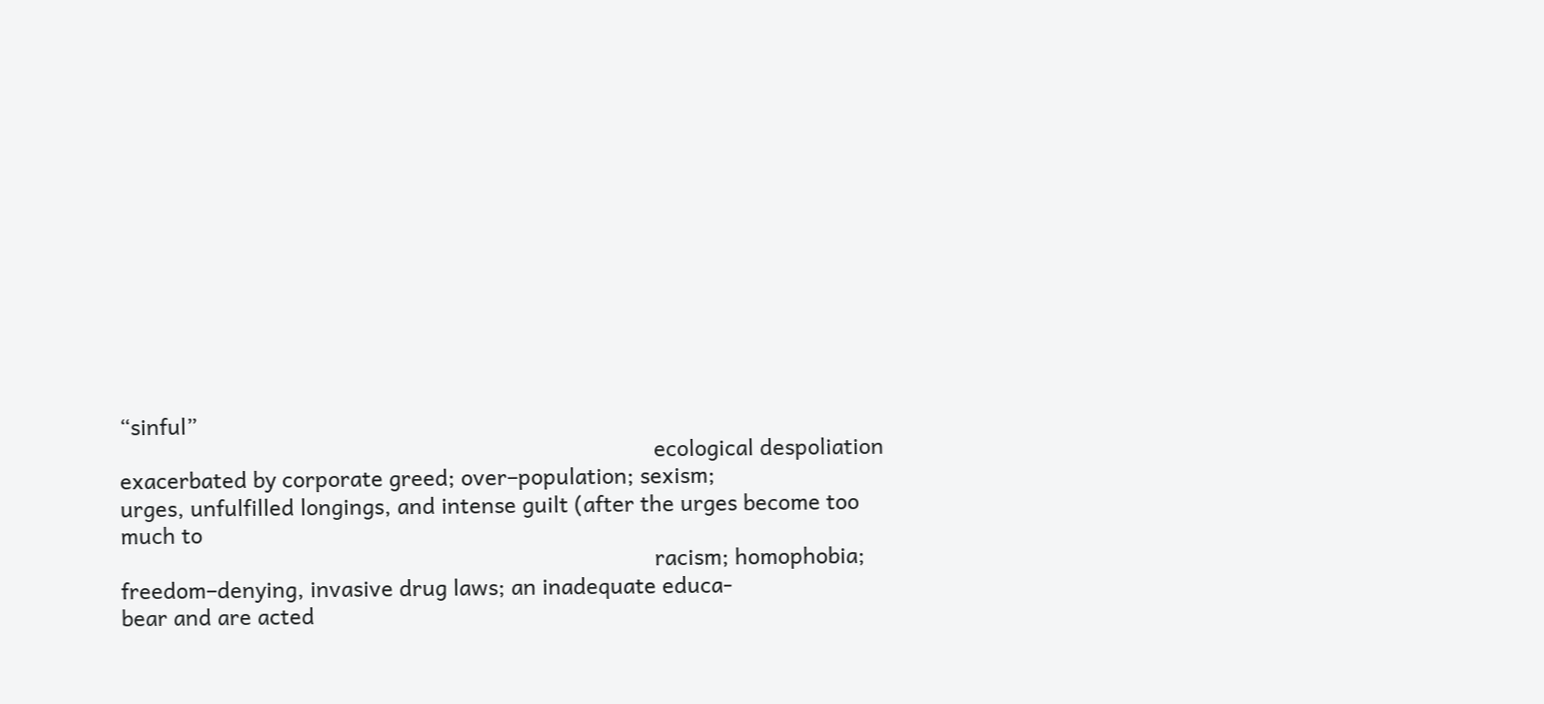“sinful”
                                                                                         ecological despoliation exacerbated by corporate greed; over–population; sexism;
urges, unfulfilled longings, and intense guilt (after the urges become too much to
                                                                                         racism; homophobia; freedom–denying, invasive drug laws; an inadequate educa-
bear and are acted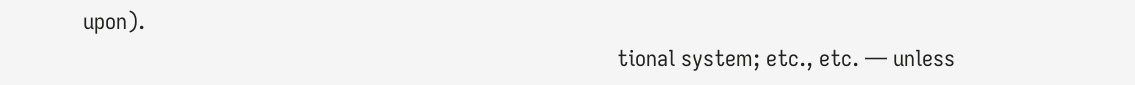upon).
                                                                                         tional system; etc., etc. — unless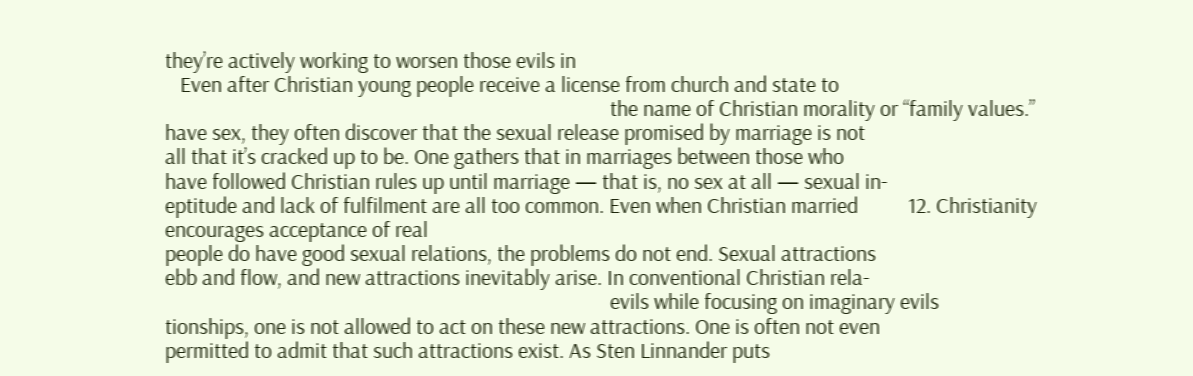they’re actively working to worsen those evils in
   Even after Christian young people receive a license from church and state to
                                                                                         the name of Christian morality or “family values.”
have sex, they often discover that the sexual release promised by marriage is not
all that it’s cracked up to be. One gathers that in marriages between those who
have followed Christian rules up until marriage — that is, no sex at all — sexual in-
eptitude and lack of fulfilment are all too common. Even when Christian married          12. Christianity encourages acceptance of real
people do have good sexual relations, the problems do not end. Sexual attractions
ebb and flow, and new attractions inevitably arise. In conventional Christian rela-
                                                                                         evils while focusing on imaginary evils
tionships, one is not allowed to act on these new attractions. One is often not even
permitted to admit that such attractions exist. As Sten Linnander puts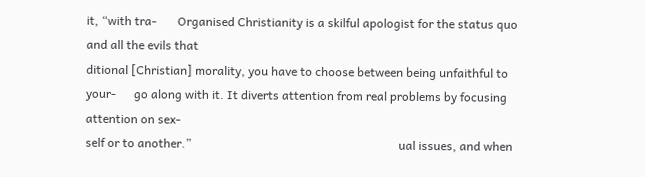it, “with tra-       Organised Christianity is a skilful apologist for the status quo and all the evils that
ditional [Christian] morality, you have to choose between being unfaithful to your-      go along with it. It diverts attention from real problems by focusing attention on sex-
self or to another.”                                                                     ual issues, and when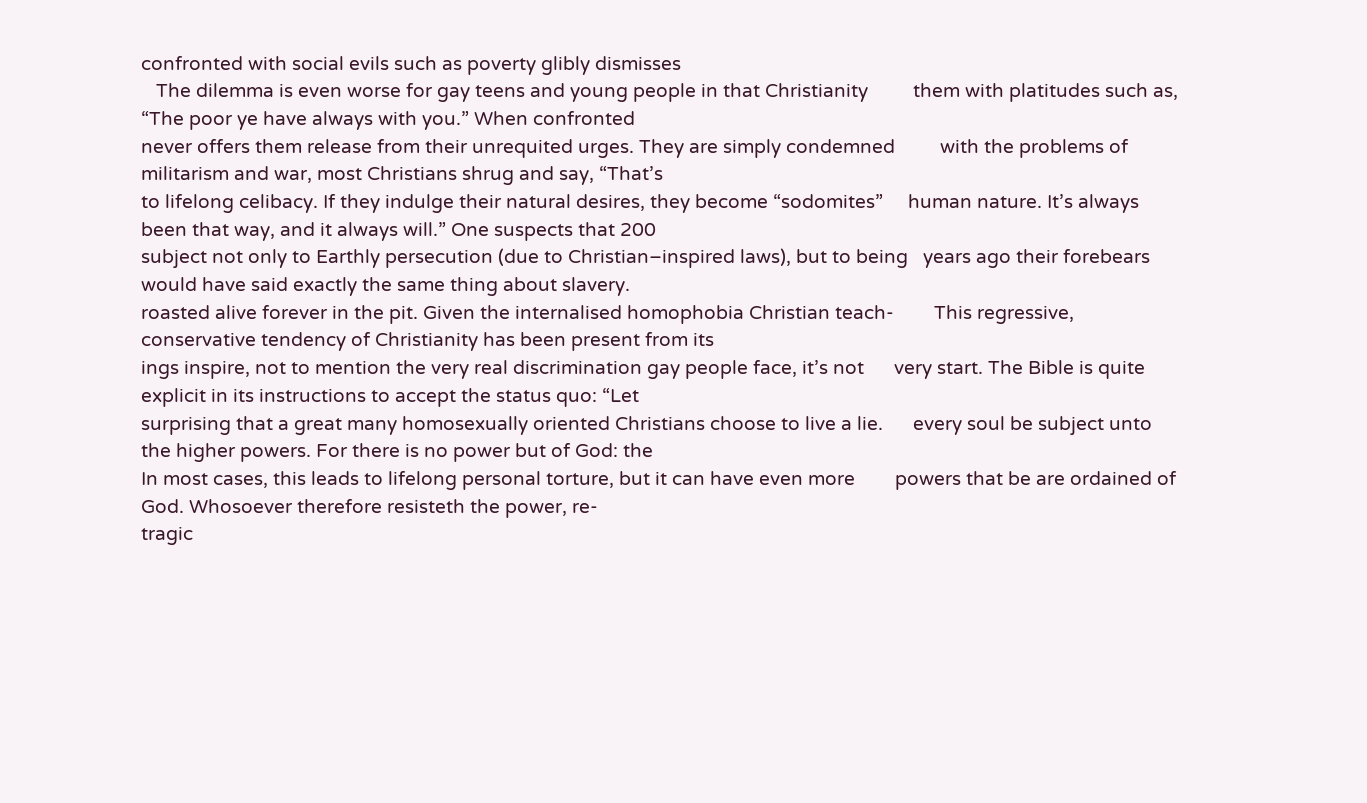confronted with social evils such as poverty glibly dismisses
   The dilemma is even worse for gay teens and young people in that Christianity         them with platitudes such as, “The poor ye have always with you.” When confronted
never offers them release from their unrequited urges. They are simply condemned         with the problems of militarism and war, most Christians shrug and say, “That’s
to lifelong celibacy. If they indulge their natural desires, they become “sodomites”     human nature. It’s always been that way, and it always will.” One suspects that 200
subject not only to Earthly persecution (due to Christian–inspired laws), but to being   years ago their forebears would have said exactly the same thing about slavery.
roasted alive forever in the pit. Given the internalised homophobia Christian teach-        This regressive, conservative tendency of Christianity has been present from its
ings inspire, not to mention the very real discrimination gay people face, it’s not      very start. The Bible is quite explicit in its instructions to accept the status quo: “Let
surprising that a great many homosexually oriented Christians choose to live a lie.      every soul be subject unto the higher powers. For there is no power but of God: the
In most cases, this leads to lifelong personal torture, but it can have even more        powers that be are ordained of God. Whosoever therefore resisteth the power, re-
tragic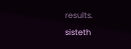results.                                                                          sisteth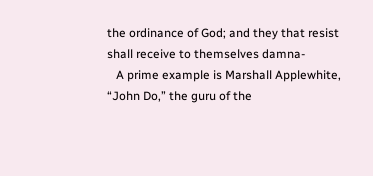the ordinance of God; and they that resist shall receive to themselves damna-
   A prime example is Marshall Applewhite, “John Do,” the guru of the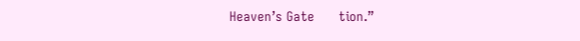Heaven’s Gate      tion.”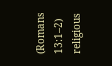(Romans 13:1–2)
religious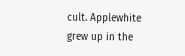cult. Applewhite grew up in the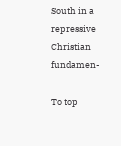South in a repressive Christian fundamen-

To top